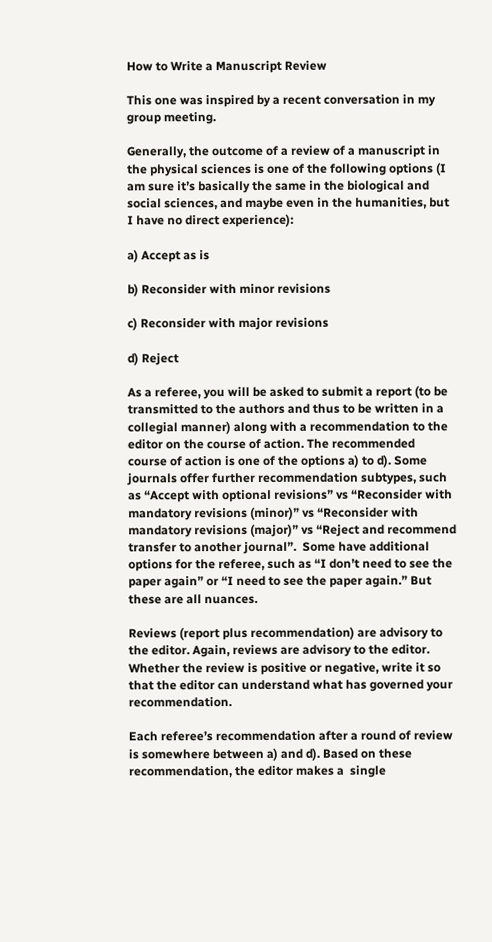How to Write a Manuscript Review

This one was inspired by a recent conversation in my group meeting.

Generally, the outcome of a review of a manuscript in the physical sciences is one of the following options (I am sure it’s basically the same in the biological and social sciences, and maybe even in the humanities, but I have no direct experience):

a) Accept as is

b) Reconsider with minor revisions

c) Reconsider with major revisions

d) Reject

As a referee, you will be asked to submit a report (to be transmitted to the authors and thus to be written in a collegial manner) along with a recommendation to the editor on the course of action. The recommended course of action is one of the options a) to d). Some journals offer further recommendation subtypes, such as “Accept with optional revisions” vs “Reconsider with mandatory revisions (minor)” vs “Reconsider with mandatory revisions (major)” vs “Reject and recommend transfer to another journal”.  Some have additional options for the referee, such as “I don’t need to see the paper again” or “I need to see the paper again.” But these are all nuances.

Reviews (report plus recommendation) are advisory to the editor. Again, reviews are advisory to the editor. Whether the review is positive or negative, write it so that the editor can understand what has governed your recommendation.

Each referee’s recommendation after a round of review is somewhere between a) and d). Based on these recommendation, the editor makes a  single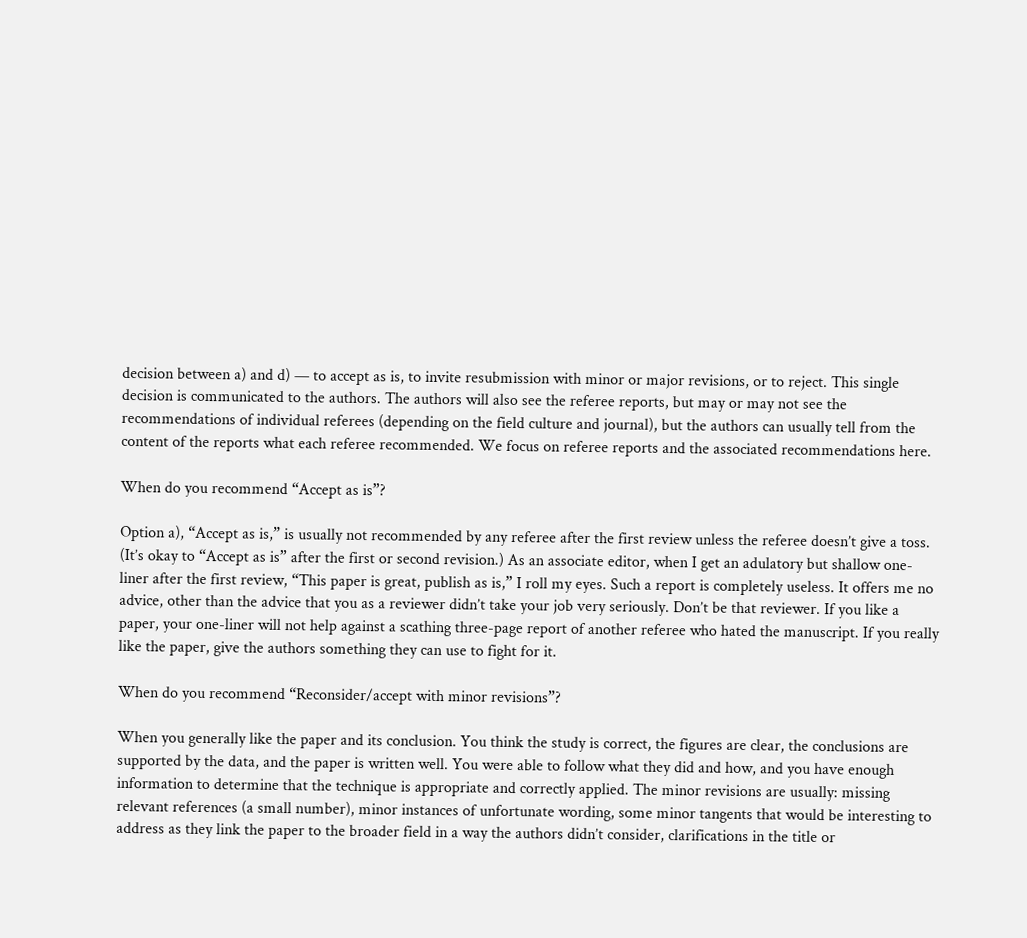decision between a) and d) — to accept as is, to invite resubmission with minor or major revisions, or to reject. This single decision is communicated to the authors. The authors will also see the referee reports, but may or may not see the recommendations of individual referees (depending on the field culture and journal), but the authors can usually tell from the content of the reports what each referee recommended. We focus on referee reports and the associated recommendations here.

When do you recommend “Accept as is”?

Option a), “Accept as is,” is usually not recommended by any referee after the first review unless the referee doesn’t give a toss. (It’s okay to “Accept as is” after the first or second revision.) As an associate editor, when I get an adulatory but shallow one-liner after the first review, “This paper is great, publish as is,” I roll my eyes. Such a report is completely useless. It offers me no advice, other than the advice that you as a reviewer didn’t take your job very seriously. Don’t be that reviewer. If you like a paper, your one-liner will not help against a scathing three-page report of another referee who hated the manuscript. If you really like the paper, give the authors something they can use to fight for it.

When do you recommend “Reconsider/accept with minor revisions”?

When you generally like the paper and its conclusion. You think the study is correct, the figures are clear, the conclusions are supported by the data, and the paper is written well. You were able to follow what they did and how, and you have enough information to determine that the technique is appropriate and correctly applied. The minor revisions are usually: missing relevant references (a small number), minor instances of unfortunate wording, some minor tangents that would be interesting to address as they link the paper to the broader field in a way the authors didn’t consider, clarifications in the title or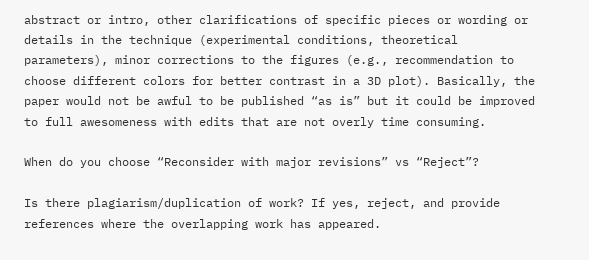abstract or intro, other clarifications of specific pieces or wording or details in the technique (experimental conditions, theoretical parameters), minor corrections to the figures (e.g., recommendation to choose different colors for better contrast in a 3D plot). Basically, the paper would not be awful to be published “as is” but it could be improved to full awesomeness with edits that are not overly time consuming.

When do you choose “Reconsider with major revisions” vs “Reject”?

Is there plagiarism/duplication of work? If yes, reject, and provide references where the overlapping work has appeared.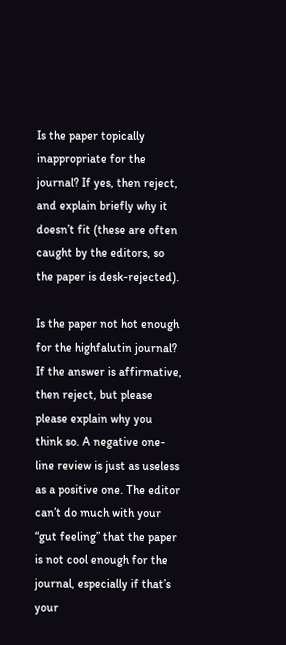Is the paper topically inappropriate for the journal? If yes, then reject, and explain briefly why it doesn’t fit (these are often caught by the editors, so the paper is desk-rejected).

Is the paper not hot enough for the highfalutin journal? If the answer is affirmative, then reject, but please please explain why you think so. A negative one-line review is just as useless as a positive one. The editor can’t do much with your “gut feeling” that the paper is not cool enough for the journal, especially if that’s your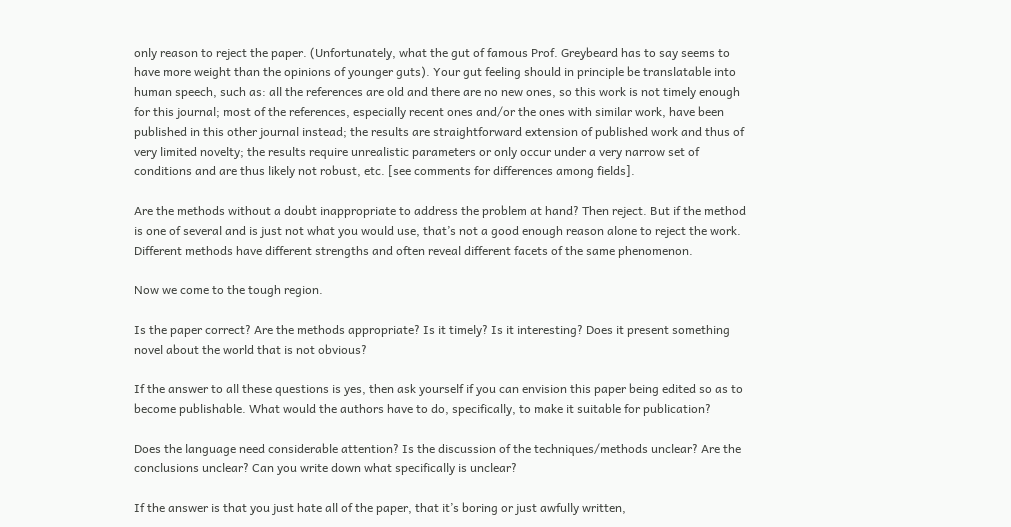only reason to reject the paper. (Unfortunately, what the gut of famous Prof. Greybeard has to say seems to have more weight than the opinions of younger guts). Your gut feeling should in principle be translatable into human speech, such as: all the references are old and there are no new ones, so this work is not timely enough for this journal; most of the references, especially recent ones and/or the ones with similar work, have been published in this other journal instead; the results are straightforward extension of published work and thus of very limited novelty; the results require unrealistic parameters or only occur under a very narrow set of conditions and are thus likely not robust, etc. [see comments for differences among fields].

Are the methods without a doubt inappropriate to address the problem at hand? Then reject. But if the method is one of several and is just not what you would use, that’s not a good enough reason alone to reject the work. Different methods have different strengths and often reveal different facets of the same phenomenon.

Now we come to the tough region.

Is the paper correct? Are the methods appropriate? Is it timely? Is it interesting? Does it present something novel about the world that is not obvious?

If the answer to all these questions is yes, then ask yourself if you can envision this paper being edited so as to become publishable. What would the authors have to do, specifically, to make it suitable for publication?

Does the language need considerable attention? Is the discussion of the techniques/methods unclear? Are the conclusions unclear? Can you write down what specifically is unclear?

If the answer is that you just hate all of the paper, that it’s boring or just awfully written,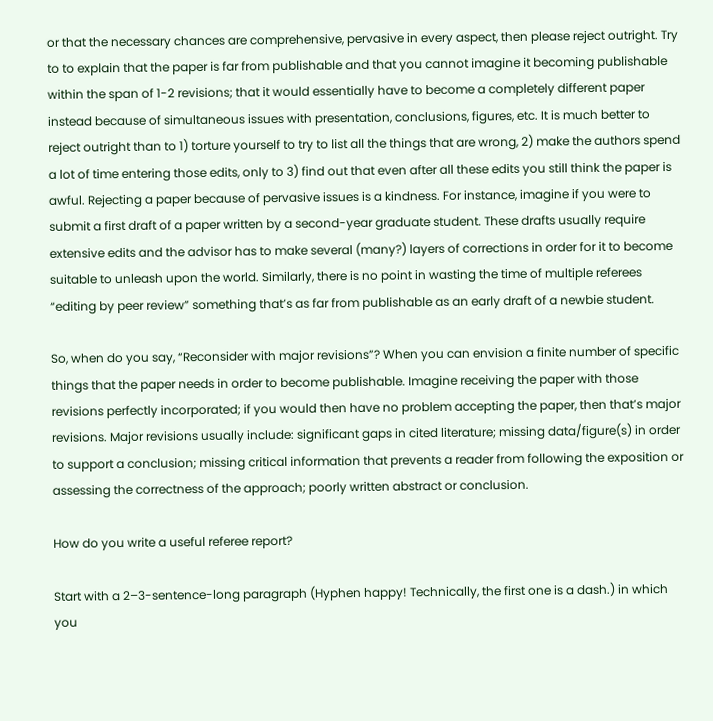or that the necessary chances are comprehensive, pervasive in every aspect, then please reject outright. Try to to explain that the paper is far from publishable and that you cannot imagine it becoming publishable within the span of 1-2 revisions; that it would essentially have to become a completely different paper instead because of simultaneous issues with presentation, conclusions, figures, etc. It is much better to reject outright than to 1) torture yourself to try to list all the things that are wrong, 2) make the authors spend a lot of time entering those edits, only to 3) find out that even after all these edits you still think the paper is awful. Rejecting a paper because of pervasive issues is a kindness. For instance, imagine if you were to submit a first draft of a paper written by a second-year graduate student. These drafts usually require extensive edits and the advisor has to make several (many?) layers of corrections in order for it to become suitable to unleash upon the world. Similarly, there is no point in wasting the time of multiple referees “editing by peer review” something that’s as far from publishable as an early draft of a newbie student.

So, when do you say, “Reconsider with major revisions”? When you can envision a finite number of specific things that the paper needs in order to become publishable. Imagine receiving the paper with those revisions perfectly incorporated; if you would then have no problem accepting the paper, then that’s major revisions. Major revisions usually include: significant gaps in cited literature; missing data/figure(s) in order to support a conclusion; missing critical information that prevents a reader from following the exposition or assessing the correctness of the approach; poorly written abstract or conclusion.

How do you write a useful referee report?

Start with a 2–3-sentence-long paragraph (Hyphen happy! Technically, the first one is a dash.) in which you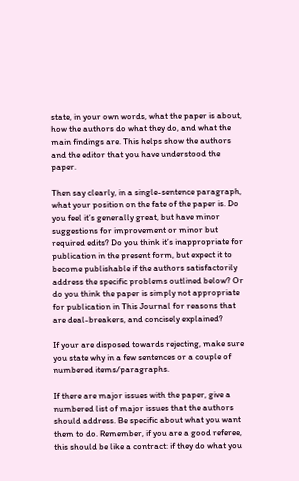state, in your own words, what the paper is about, how the authors do what they do, and what the main findings are. This helps show the authors and the editor that you have understood the paper.

Then say clearly, in a single-sentence paragraph,  what your position on the fate of the paper is. Do you feel it’s generally great, but have minor suggestions for improvement or minor but required edits? Do you think it’s inappropriate for publication in the present form, but expect it to become publishable if the authors satisfactorily address the specific problems outlined below? Or do you think the paper is simply not appropriate for publication in This Journal for reasons that are deal-breakers, and concisely explained?

If your are disposed towards rejecting, make sure you state why in a few sentences or a couple of numbered items/paragraphs.

If there are major issues with the paper, give a numbered list of major issues that the authors should address. Be specific about what you want them to do. Remember, if you are a good referee, this should be like a contract: if they do what you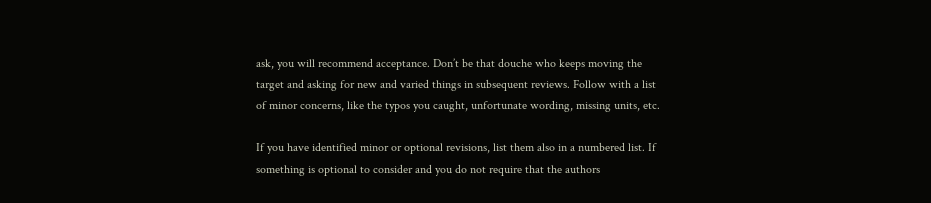ask, you will recommend acceptance. Don’t be that douche who keeps moving the target and asking for new and varied things in subsequent reviews. Follow with a list of minor concerns, like the typos you caught, unfortunate wording, missing units, etc.

If you have identified minor or optional revisions, list them also in a numbered list. If something is optional to consider and you do not require that the authors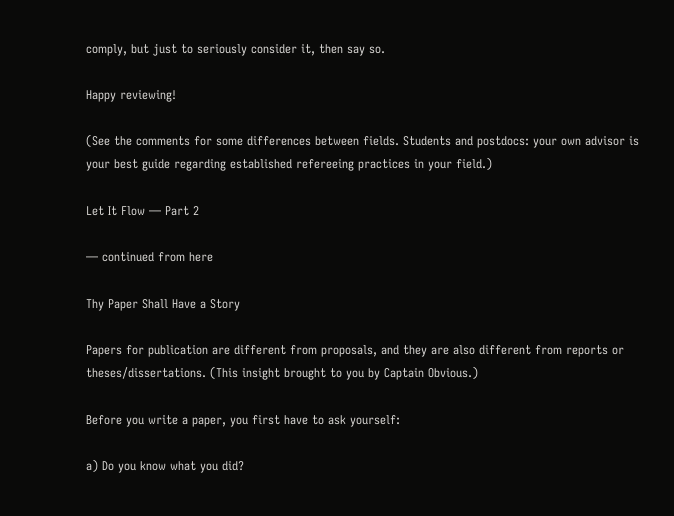comply, but just to seriously consider it, then say so.

Happy reviewing!

(See the comments for some differences between fields. Students and postdocs: your own advisor is your best guide regarding established refereeing practices in your field.)

Let It Flow — Part 2

— continued from here

Thy Paper Shall Have a Story

Papers for publication are different from proposals, and they are also different from reports or theses/dissertations. (This insight brought to you by Captain Obvious.)

Before you write a paper, you first have to ask yourself:

a) Do you know what you did?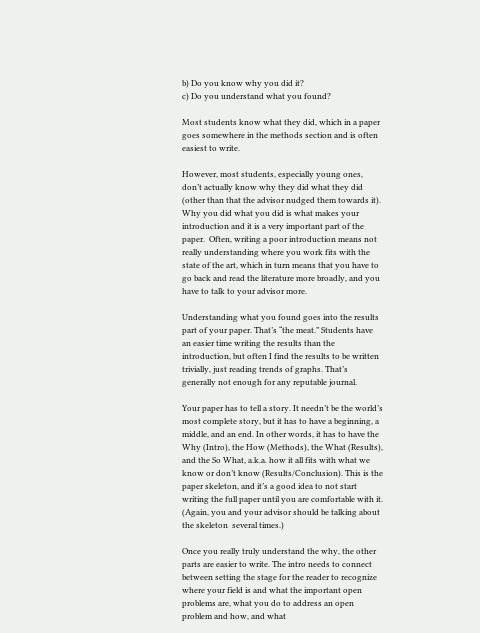b) Do you know why you did it?
c) Do you understand what you found?

Most students know what they did, which in a paper goes somewhere in the methods section and is often easiest to write.

However, most students, especially young ones, don’t actually know why they did what they did (other than that the advisor nudged them towards it). Why you did what you did is what makes your introduction and it is a very important part of the paper.  Often, writing a poor introduction means not really understanding where you work fits with the state of the art, which in turn means that you have to go back and read the literature more broadly, and you have to talk to your advisor more.

Understanding what you found goes into the results part of your paper. That’s “the meat.” Students have an easier time writing the results than the introduction, but often I find the results to be written trivially, just reading trends of graphs. That’s generally not enough for any reputable journal.

Your paper has to tell a story. It needn’t be the world’s most complete story, but it has to have a beginning, a middle, and an end. In other words, it has to have the Why (Intro), the How (Methods), the What (Results), and the So What, a.k.a. how it all fits with what we know or don’t know (Results/Conclusion). This is the paper skeleton, and it’s a good idea to not start writing the full paper until you are comfortable with it. (Again, you and your advisor should be talking about the skeleton  several times.)

Once you really truly understand the why, the other parts are easier to write. The intro needs to connect between setting the stage for the reader to recognize where your field is and what the important open problems are, what you do to address an open problem and how, and what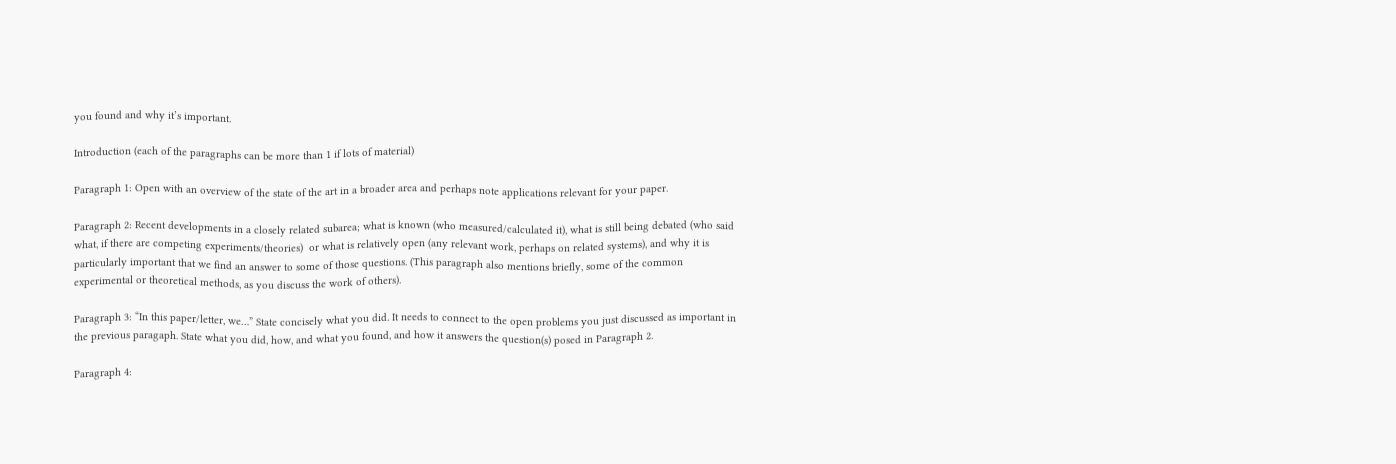you found and why it’s important.

Introduction (each of the paragraphs can be more than 1 if lots of material)

Paragraph 1: Open with an overview of the state of the art in a broader area and perhaps note applications relevant for your paper.

Paragraph 2: Recent developments in a closely related subarea; what is known (who measured/calculated it), what is still being debated (who said what, if there are competing experiments/theories)  or what is relatively open (any relevant work, perhaps on related systems), and why it is particularly important that we find an answer to some of those questions. (This paragraph also mentions briefly, some of the common experimental or theoretical methods, as you discuss the work of others).

Paragraph 3: “In this paper/letter, we…” State concisely what you did. It needs to connect to the open problems you just discussed as important in the previous paragaph. State what you did, how, and what you found, and how it answers the question(s) posed in Paragraph 2.

Paragraph 4: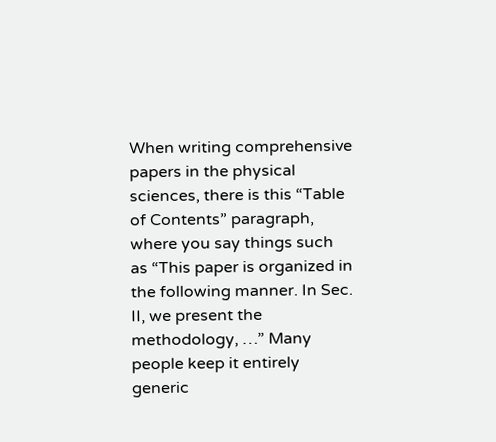When writing comprehensive papers in the physical sciences, there is this “Table of Contents” paragraph, where you say things such as “This paper is organized in the following manner. In Sec. II, we present the methodology, …” Many people keep it entirely generic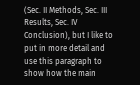(Sec. II Methods, Sec. III Results, Sec. IV Conclusion), but I like to put in more detail and use this paragraph to show how the main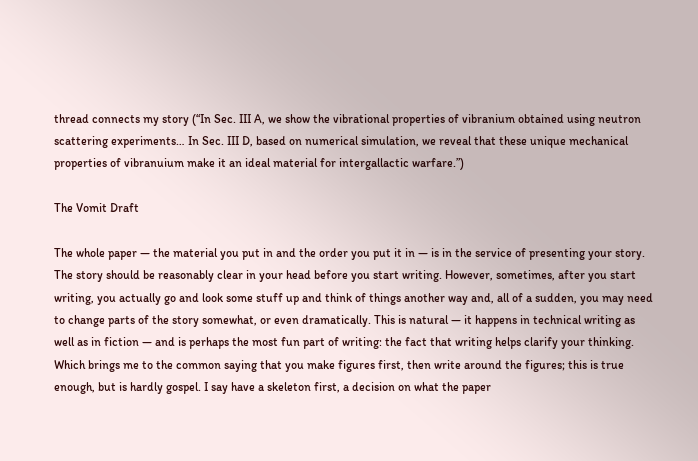thread connects my story (“In Sec. III A, we show the vibrational properties of vibranium obtained using neutron scattering experiments… In Sec. III D, based on numerical simulation, we reveal that these unique mechanical properties of vibranuium make it an ideal material for intergallactic warfare.”)

The Vomit Draft

The whole paper — the material you put in and the order you put it in — is in the service of presenting your story.  The story should be reasonably clear in your head before you start writing. However, sometimes, after you start writing, you actually go and look some stuff up and think of things another way and, all of a sudden, you may need to change parts of the story somewhat, or even dramatically. This is natural — it happens in technical writing as well as in fiction — and is perhaps the most fun part of writing: the fact that writing helps clarify your thinking. Which brings me to the common saying that you make figures first, then write around the figures; this is true enough, but is hardly gospel. I say have a skeleton first, a decision on what the paper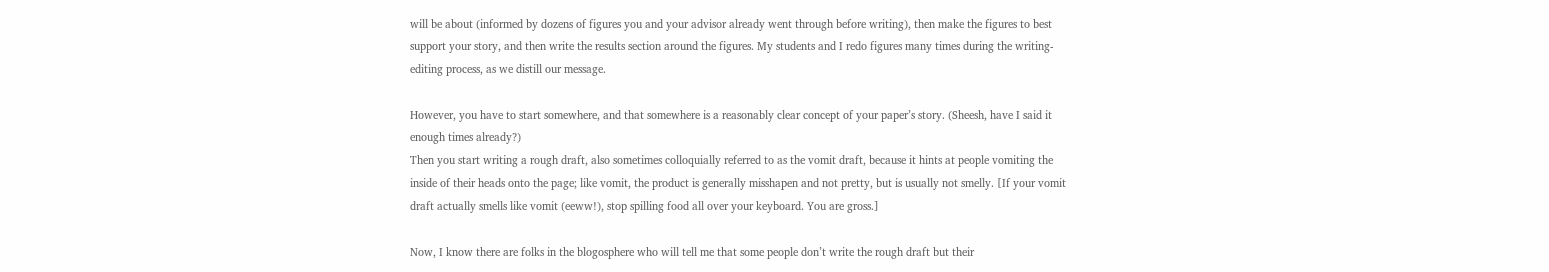will be about (informed by dozens of figures you and your advisor already went through before writing), then make the figures to best support your story, and then write the results section around the figures. My students and I redo figures many times during the writing-editing process, as we distill our message.

However, you have to start somewhere, and that somewhere is a reasonably clear concept of your paper’s story. (Sheesh, have I said it enough times already?)
Then you start writing a rough draft, also sometimes colloquially referred to as the vomit draft, because it hints at people vomiting the inside of their heads onto the page; like vomit, the product is generally misshapen and not pretty, but is usually not smelly. [If your vomit draft actually smells like vomit (eeww!), stop spilling food all over your keyboard. You are gross.]

Now, I know there are folks in the blogosphere who will tell me that some people don’t write the rough draft but their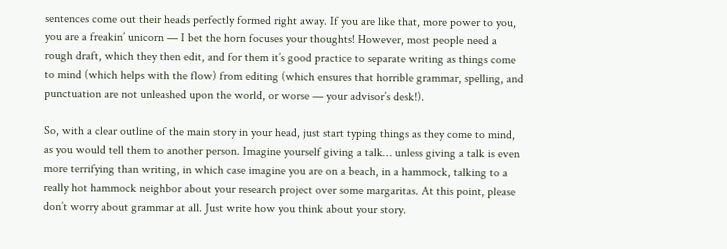sentences come out their heads perfectly formed right away. If you are like that, more power to you, you are a freakin’ unicorn — I bet the horn focuses your thoughts! However, most people need a rough draft, which they then edit, and for them it’s good practice to separate writing as things come to mind (which helps with the flow) from editing (which ensures that horrible grammar, spelling, and punctuation are not unleashed upon the world, or worse — your advisor’s desk!).

So, with a clear outline of the main story in your head, just start typing things as they come to mind, as you would tell them to another person. Imagine yourself giving a talk… unless giving a talk is even more terrifying than writing, in which case imagine you are on a beach, in a hammock, talking to a really hot hammock neighbor about your research project over some margaritas. At this point, please don’t worry about grammar at all. Just write how you think about your story.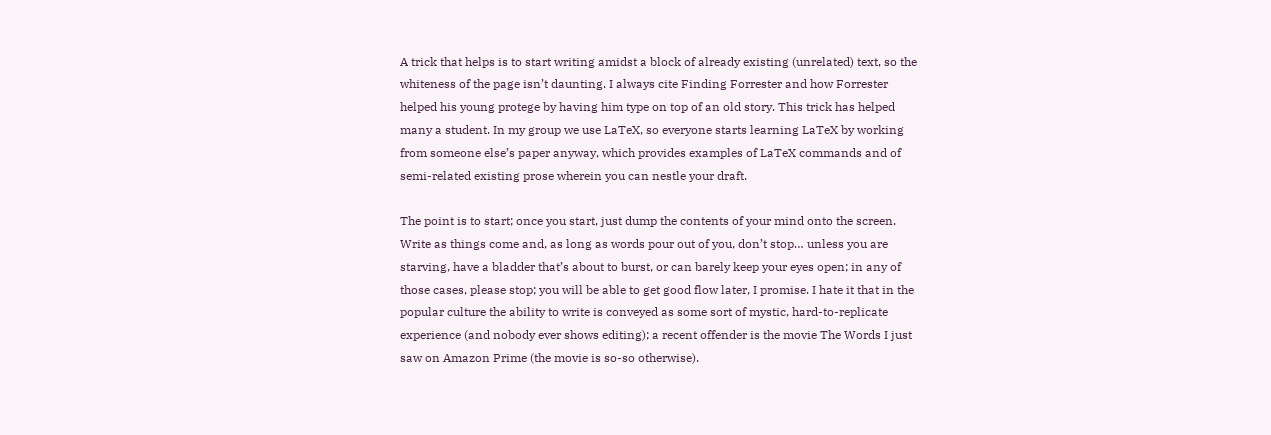A trick that helps is to start writing amidst a block of already existing (unrelated) text, so the whiteness of the page isn’t daunting. I always cite Finding Forrester and how Forrester helped his young protege by having him type on top of an old story. This trick has helped many a student. In my group we use LaTeX, so everyone starts learning LaTeX by working from someone else’s paper anyway, which provides examples of LaTeX commands and of semi-related existing prose wherein you can nestle your draft.

The point is to start; once you start, just dump the contents of your mind onto the screen. Write as things come and, as long as words pour out of you, don’t stop… unless you are starving, have a bladder that’s about to burst, or can barely keep your eyes open; in any of those cases, please stop; you will be able to get good flow later, I promise. I hate it that in the popular culture the ability to write is conveyed as some sort of mystic, hard-to-replicate experience (and nobody ever shows editing); a recent offender is the movie The Words I just saw on Amazon Prime (the movie is so-so otherwise).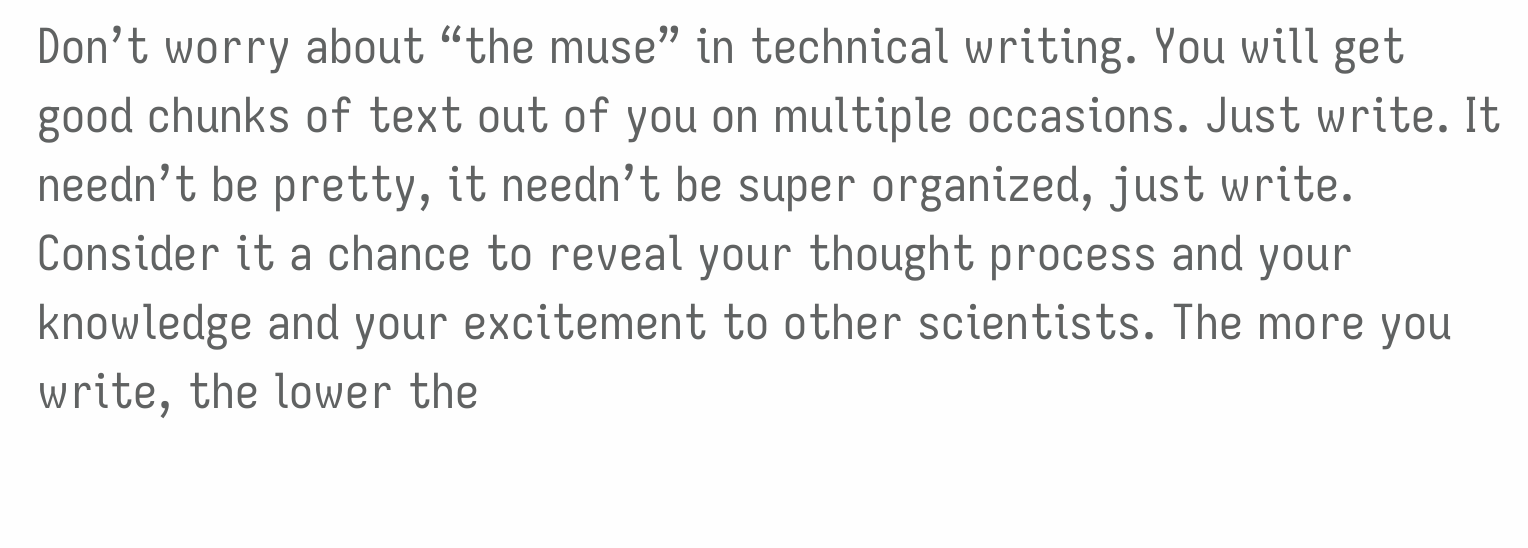Don’t worry about “the muse” in technical writing. You will get good chunks of text out of you on multiple occasions. Just write. It needn’t be pretty, it needn’t be super organized, just write. Consider it a chance to reveal your thought process and your knowledge and your excitement to other scientists. The more you write, the lower the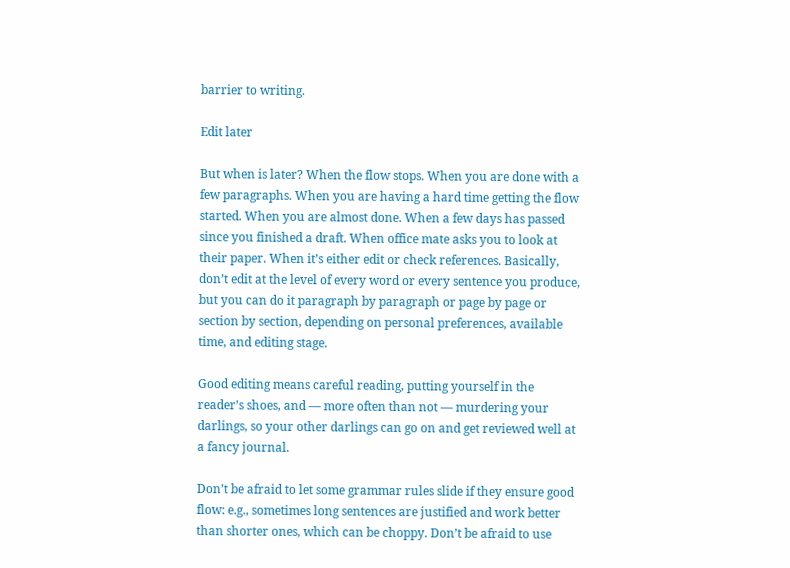barrier to writing.

Edit later

But when is later? When the flow stops. When you are done with a few paragraphs. When you are having a hard time getting the flow started. When you are almost done. When a few days has passed since you finished a draft. When office mate asks you to look at their paper. When it’s either edit or check references. Basically, don’t edit at the level of every word or every sentence you produce, but you can do it paragraph by paragraph or page by page or section by section, depending on personal preferences, available time, and editing stage.

Good editing means careful reading, putting yourself in the reader’s shoes, and — more often than not — murdering your darlings, so your other darlings can go on and get reviewed well at a fancy journal.

Don’t be afraid to let some grammar rules slide if they ensure good flow: e.g., sometimes long sentences are justified and work better than shorter ones, which can be choppy. Don’t be afraid to use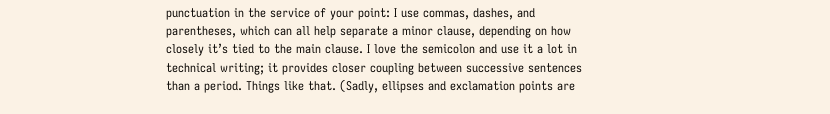punctuation in the service of your point: I use commas, dashes, and parentheses, which can all help separate a minor clause, depending on how closely it’s tied to the main clause. I love the semicolon and use it a lot in technical writing; it provides closer coupling between successive sentences than a period. Things like that. (Sadly, ellipses and exclamation points are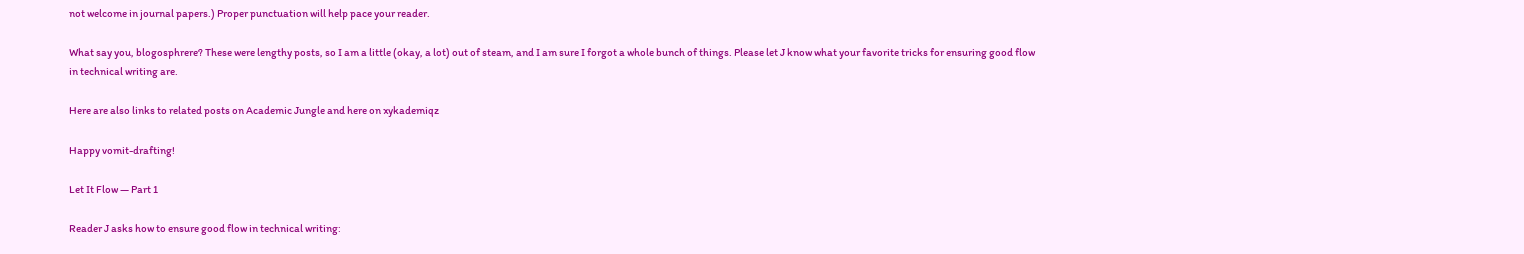not welcome in journal papers.) Proper punctuation will help pace your reader.

What say you, blogosphrere? These were lengthy posts, so I am a little (okay, a lot) out of steam, and I am sure I forgot a whole bunch of things. Please let J know what your favorite tricks for ensuring good flow in technical writing are.

Here are also links to related posts on Academic Jungle and here on xykademiqz

Happy vomit-drafting!

Let It Flow — Part 1

Reader J asks how to ensure good flow in technical writing: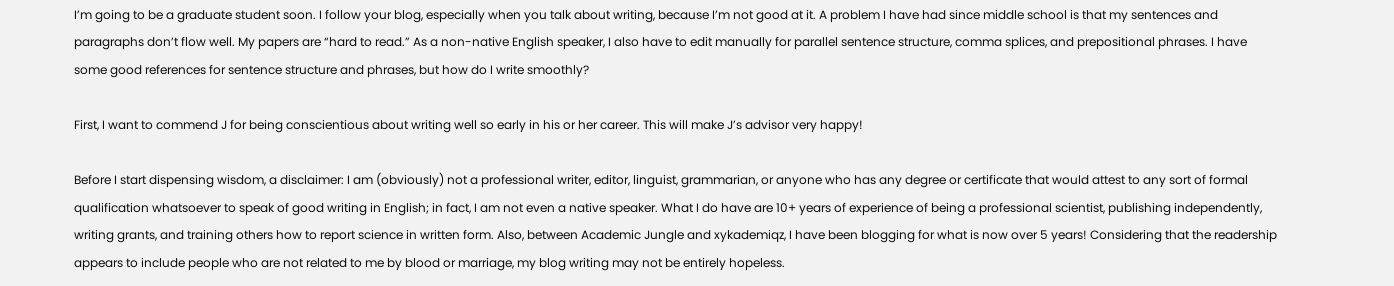I’m going to be a graduate student soon. I follow your blog, especially when you talk about writing, because I’m not good at it. A problem I have had since middle school is that my sentences and paragraphs don’t flow well. My papers are “hard to read.” As a non-native English speaker, I also have to edit manually for parallel sentence structure, comma splices, and prepositional phrases. I have some good references for sentence structure and phrases, but how do I write smoothly?

First, I want to commend J for being conscientious about writing well so early in his or her career. This will make J’s advisor very happy!

Before I start dispensing wisdom, a disclaimer: I am (obviously) not a professional writer, editor, linguist, grammarian, or anyone who has any degree or certificate that would attest to any sort of formal qualification whatsoever to speak of good writing in English; in fact, I am not even a native speaker. What I do have are 10+ years of experience of being a professional scientist, publishing independently, writing grants, and training others how to report science in written form. Also, between Academic Jungle and xykademiqz, I have been blogging for what is now over 5 years! Considering that the readership appears to include people who are not related to me by blood or marriage, my blog writing may not be entirely hopeless.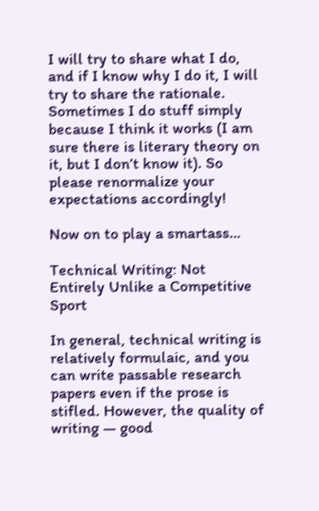I will try to share what I do, and if I know why I do it, I will try to share the rationale. Sometimes I do stuff simply because I think it works (I am sure there is literary theory on it, but I don’t know it). So please renormalize your expectations accordingly!

Now on to play a smartass…

Technical Writing: Not Entirely Unlike a Competitive Sport

In general, technical writing is relatively formulaic, and you can write passable research papers even if the prose is stifled. However, the quality of writing — good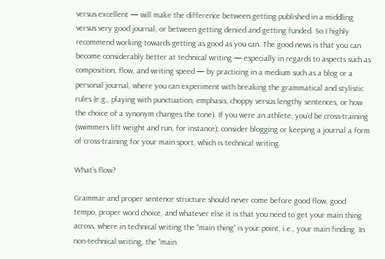versus excellent — will make the difference between getting published in a middling versus very good journal, or between getting denied and getting funded. So I highly recommend working towards getting as good as you can. The good news is that you can become considerably better at technical writing — especially in regards to aspects such as composition, flow, and writing speed — by practicing in a medium such as a blog or a personal journal, where you can experiment with breaking the grammatical and stylistic rules (e.g., playing with punctuation, emphasis, choppy versus lengthy sentences, or how the choice of a synonym changes the tone). If you were an athlete, you’d be cross-training (swimmers lift weight and run, for instance); consider blogging or keeping a journal a form of cross-training for your main sport, which is technical writing.

What’s flow?

Grammar and proper sentence structure should never come before good flow, good tempo, proper word choice, and whatever else it is that you need to get your main thing across, where in technical writing the “main thing” is your point, i.e., your main finding. In non-technical writing, the “main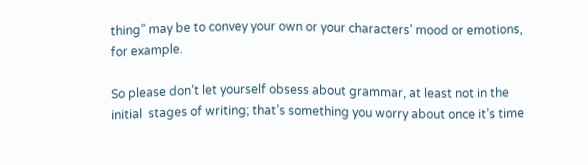thing” may be to convey your own or your characters’ mood or emotions, for example.

So please don’t let yourself obsess about grammar, at least not in the initial  stages of writing; that’s something you worry about once it’s time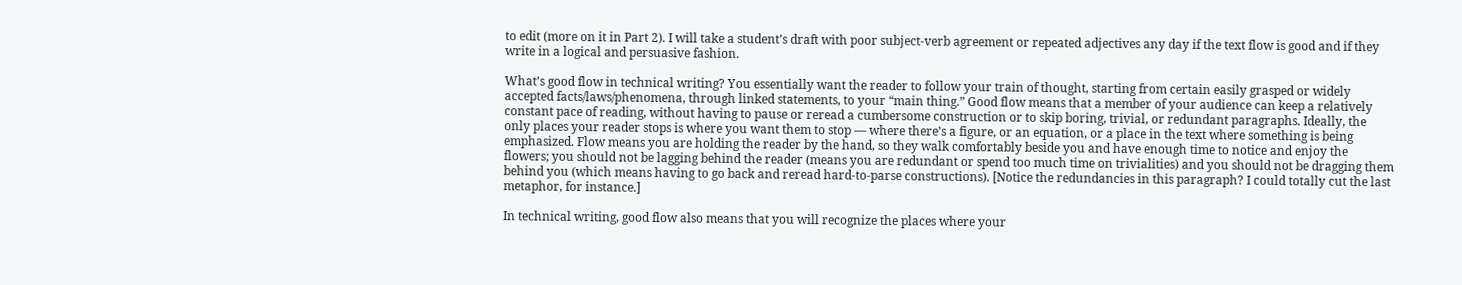to edit (more on it in Part 2). I will take a student’s draft with poor subject-verb agreement or repeated adjectives any day if the text flow is good and if they write in a logical and persuasive fashion.

What’s good flow in technical writing? You essentially want the reader to follow your train of thought, starting from certain easily grasped or widely accepted facts/laws/phenomena, through linked statements, to your “main thing.” Good flow means that a member of your audience can keep a relatively constant pace of reading, without having to pause or reread a cumbersome construction or to skip boring, trivial, or redundant paragraphs. Ideally, the only places your reader stops is where you want them to stop — where there’s a figure, or an equation, or a place in the text where something is being emphasized. Flow means you are holding the reader by the hand, so they walk comfortably beside you and have enough time to notice and enjoy the flowers; you should not be lagging behind the reader (means you are redundant or spend too much time on trivialities) and you should not be dragging them behind you (which means having to go back and reread hard-to-parse constructions). [Notice the redundancies in this paragraph? I could totally cut the last metaphor, for instance.]

In technical writing, good flow also means that you will recognize the places where your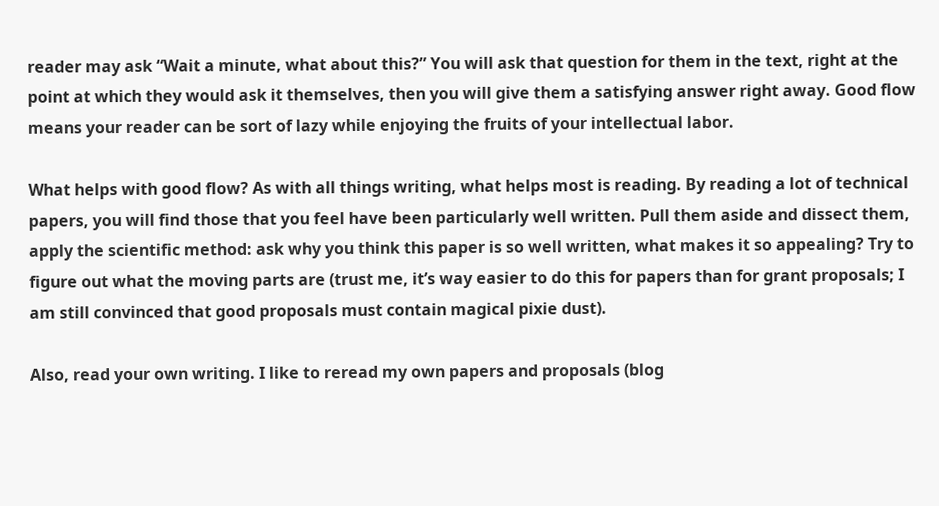reader may ask “Wait a minute, what about this?” You will ask that question for them in the text, right at the point at which they would ask it themselves, then you will give them a satisfying answer right away. Good flow means your reader can be sort of lazy while enjoying the fruits of your intellectual labor.

What helps with good flow? As with all things writing, what helps most is reading. By reading a lot of technical papers, you will find those that you feel have been particularly well written. Pull them aside and dissect them, apply the scientific method: ask why you think this paper is so well written, what makes it so appealing? Try to figure out what the moving parts are (trust me, it’s way easier to do this for papers than for grant proposals; I am still convinced that good proposals must contain magical pixie dust).

Also, read your own writing. I like to reread my own papers and proposals (blog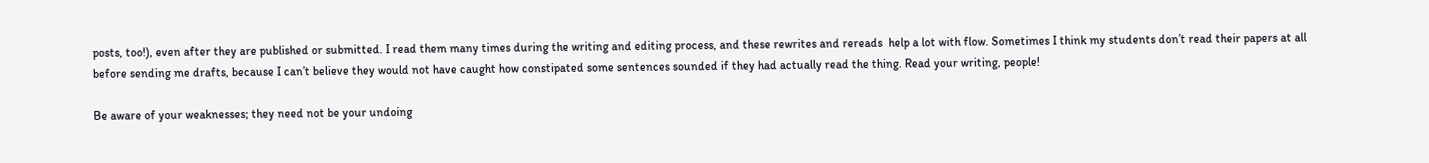posts, too!), even after they are published or submitted. I read them many times during the writing and editing process, and these rewrites and rereads  help a lot with flow. Sometimes I think my students don’t read their papers at all before sending me drafts, because I can’t believe they would not have caught how constipated some sentences sounded if they had actually read the thing. Read your writing, people!

Be aware of your weaknesses; they need not be your undoing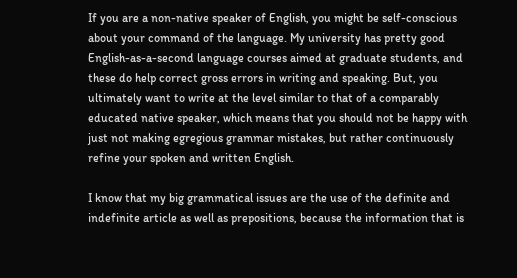If you are a non-native speaker of English, you might be self-conscious about your command of the language. My university has pretty good English-as-a-second language courses aimed at graduate students, and these do help correct gross errors in writing and speaking. But, you ultimately want to write at the level similar to that of a comparably educated native speaker, which means that you should not be happy with just not making egregious grammar mistakes, but rather continuously refine your spoken and written English.

I know that my big grammatical issues are the use of the definite and indefinite article as well as prepositions, because the information that is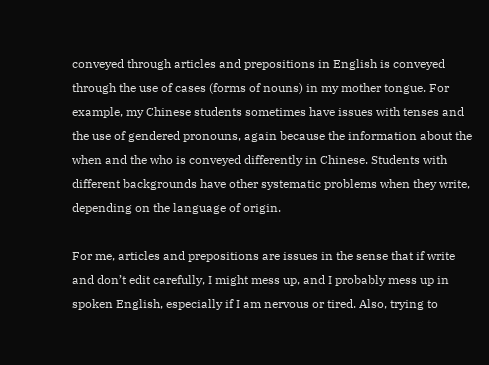conveyed through articles and prepositions in English is conveyed through the use of cases (forms of nouns) in my mother tongue. For example, my Chinese students sometimes have issues with tenses and the use of gendered pronouns, again because the information about the when and the who is conveyed differently in Chinese. Students with different backgrounds have other systematic problems when they write, depending on the language of origin.

For me, articles and prepositions are issues in the sense that if write and don’t edit carefully, I might mess up, and I probably mess up in spoken English, especially if I am nervous or tired. Also, trying to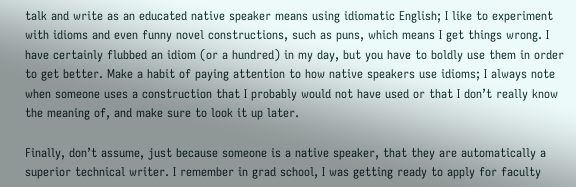talk and write as an educated native speaker means using idiomatic English; I like to experiment with idioms and even funny novel constructions, such as puns, which means I get things wrong. I have certainly flubbed an idiom (or a hundred) in my day, but you have to boldly use them in order to get better. Make a habit of paying attention to how native speakers use idioms; I always note when someone uses a construction that I probably would not have used or that I don’t really know the meaning of, and make sure to look it up later.

Finally, don’t assume, just because someone is a native speaker, that they are automatically a superior technical writer. I remember in grad school, I was getting ready to apply for faculty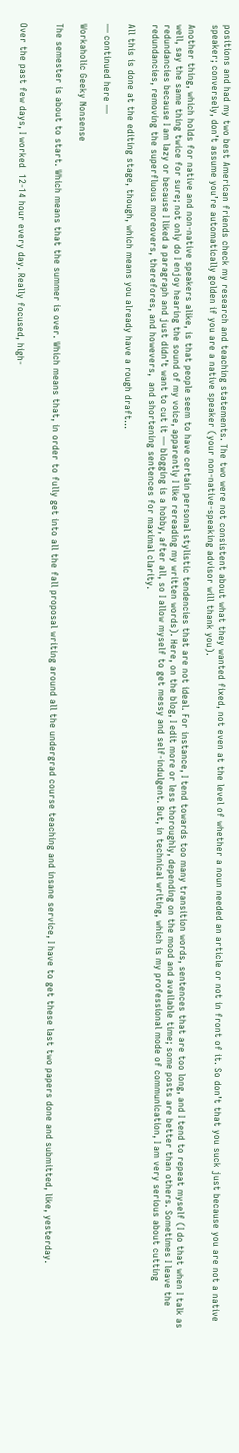positions and had my two best American friends check my research and teaching statements. The two were not consistent about what they wanted fixed, not even at the level of whether a noun needed an article or not in front of it. So don’t that you suck just because you are not a native speaker; conversely, don’t assume you’re automatically golden if you are a native speaker (your non-native-speaking advisor will thank you).

Another thing, which holds for native and non-native speakers alike, is that people seem to have certain personal stylistic tendencies that are not ideal. For instance, I tend towards too many transition words, sentences that are too long, and I tend to repeat myself (I do that when I talk as well, say the same thing twice for sure; not only do I enjoy hearing the sound of my voice, apparently I like rereading my written words). Here, on the blog, I edit more or less thoroughly, depending on the mood and available time; some posts are better than others. Sometimes I leave the redundancies because I am lazy or because I liked a paragraph and just didn’t want to cut it — blogging is a hobby, after all, so I allow myself to get messy and self-indulgent. But, in technical writing, which is my professional mode of communication, I am very serious about cutting redundancies, removing the superfluous moreovers, therefores, and howevers,  and shortening sentences for maximal clarity.

All this is done at the editing stage, though, which means you already have a rough draft…

— continued here —

Workaholic Geeky Nonsense

The semester is about to start. Which means that the summer is over. Which means that, in order to fully get into all the fall proposal writing around all the undergrad course teaching and insane service, I have to get these last two papers done and submitted, like, yesterday.


Over the past few days, I worked  12-14 hour every day. Really focused, high-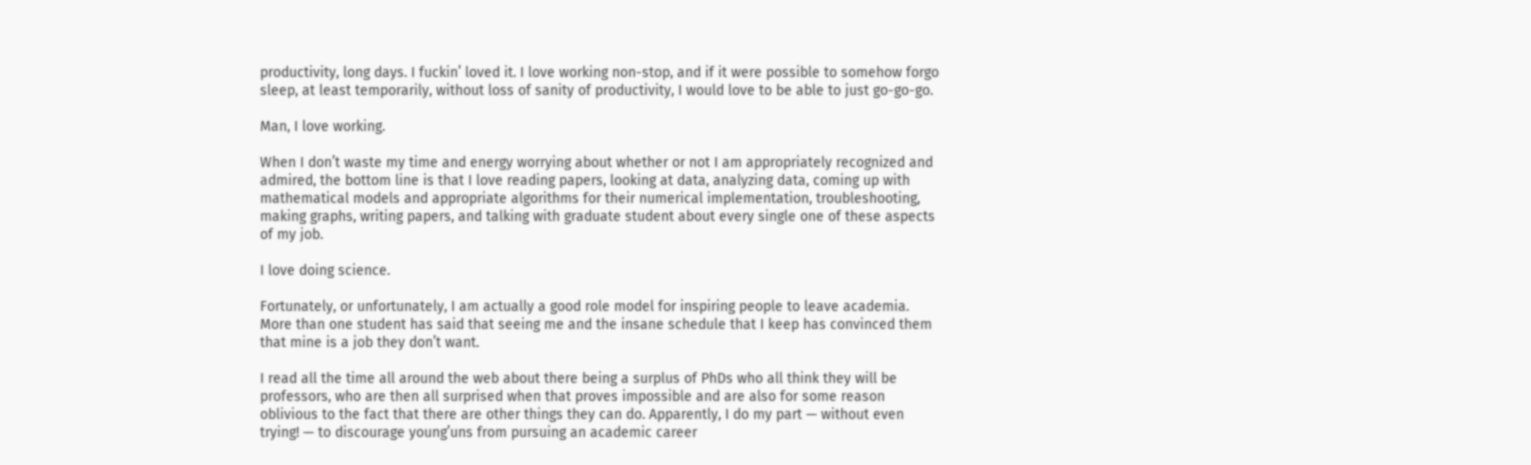productivity, long days. I fuckin’ loved it. I love working non-stop, and if it were possible to somehow forgo sleep, at least temporarily, without loss of sanity of productivity, I would love to be able to just go-go-go.

Man, I love working.

When I don’t waste my time and energy worrying about whether or not I am appropriately recognized and admired, the bottom line is that I love reading papers, looking at data, analyzing data, coming up with mathematical models and appropriate algorithms for their numerical implementation, troubleshooting, making graphs, writing papers, and talking with graduate student about every single one of these aspects of my job.

I love doing science.

Fortunately, or unfortunately, I am actually a good role model for inspiring people to leave academia. More than one student has said that seeing me and the insane schedule that I keep has convinced them that mine is a job they don’t want.

I read all the time all around the web about there being a surplus of PhDs who all think they will be professors, who are then all surprised when that proves impossible and are also for some reason oblivious to the fact that there are other things they can do. Apparently, I do my part — without even trying! — to discourage young’uns from pursuing an academic career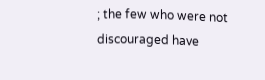; the few who were not discouraged have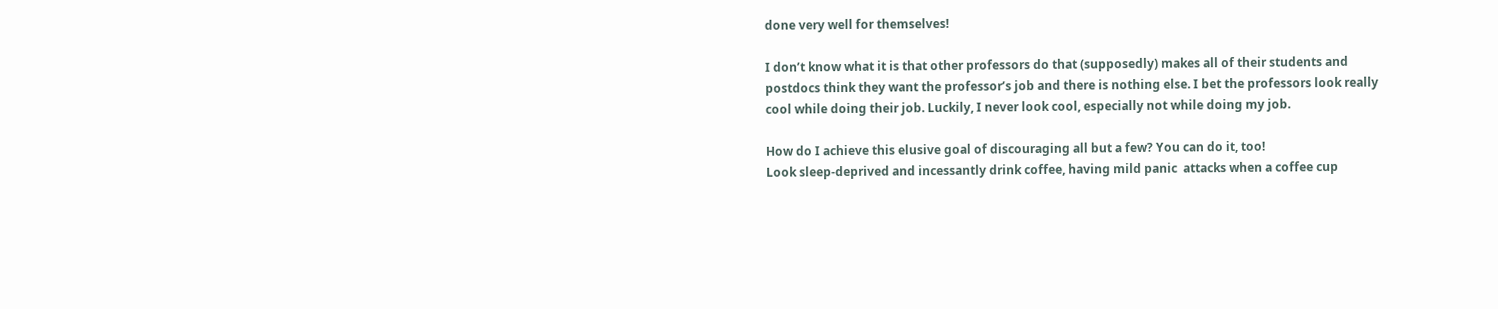done very well for themselves!

I don’t know what it is that other professors do that (supposedly) makes all of their students and postdocs think they want the professor’s job and there is nothing else. I bet the professors look really cool while doing their job. Luckily, I never look cool, especially not while doing my job.

How do I achieve this elusive goal of discouraging all but a few? You can do it, too!
Look sleep-deprived and incessantly drink coffee, having mild panic  attacks when a coffee cup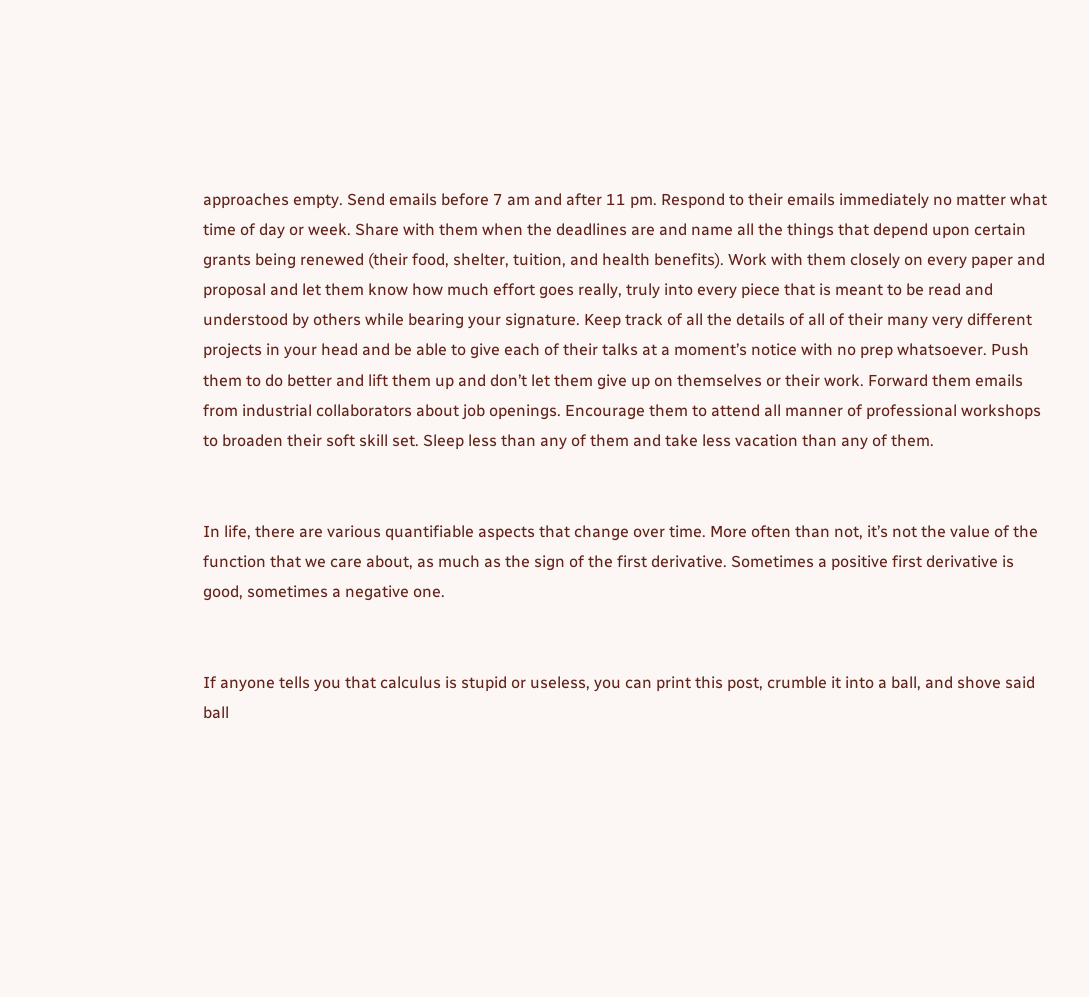approaches empty. Send emails before 7 am and after 11 pm. Respond to their emails immediately no matter what time of day or week. Share with them when the deadlines are and name all the things that depend upon certain grants being renewed (their food, shelter, tuition, and health benefits). Work with them closely on every paper and proposal and let them know how much effort goes really, truly into every piece that is meant to be read and understood by others while bearing your signature. Keep track of all the details of all of their many very different projects in your head and be able to give each of their talks at a moment’s notice with no prep whatsoever. Push them to do better and lift them up and don’t let them give up on themselves or their work. Forward them emails from industrial collaborators about job openings. Encourage them to attend all manner of professional workshops to broaden their soft skill set. Sleep less than any of them and take less vacation than any of them.


In life, there are various quantifiable aspects that change over time. More often than not, it’s not the value of the function that we care about, as much as the sign of the first derivative. Sometimes a positive first derivative is good, sometimes a negative one.


If anyone tells you that calculus is stupid or useless, you can print this post, crumble it into a ball, and shove said ball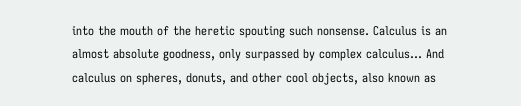into the mouth of the heretic spouting such nonsense. Calculus is an almost absolute goodness, only surpassed by complex calculus... And calculus on spheres, donuts, and other cool objects, also known as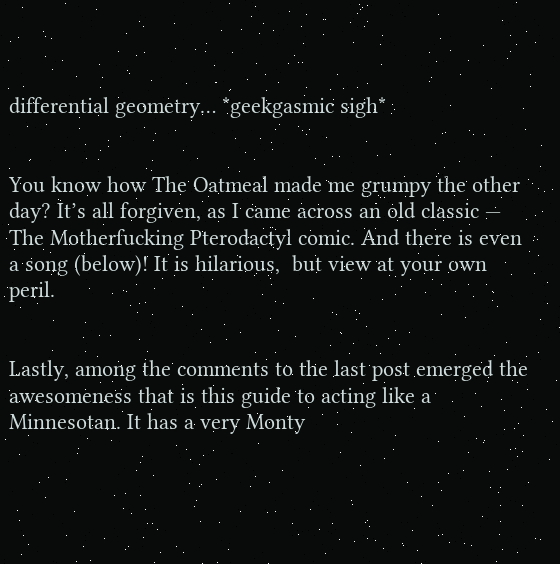differential geometry… *geekgasmic sigh*


You know how The Oatmeal made me grumpy the other day? It’s all forgiven, as I came across an old classic — The Motherfucking Pterodactyl comic. And there is even a song (below)! It is hilarious,  but view at your own peril.


Lastly, among the comments to the last post emerged the awesomeness that is this guide to acting like a Minnesotan. It has a very Monty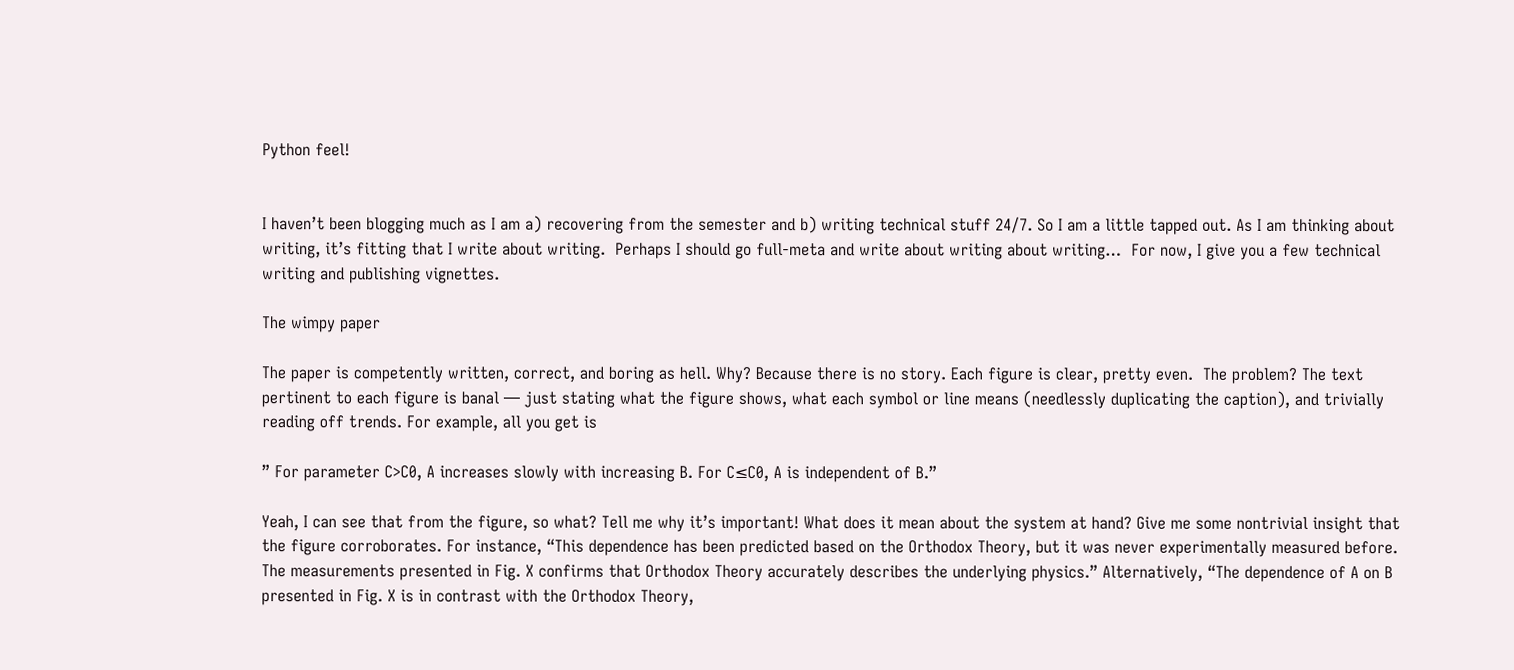Python feel!


I haven’t been blogging much as I am a) recovering from the semester and b) writing technical stuff 24/7. So I am a little tapped out. As I am thinking about writing, it’s fitting that I write about writing.  Perhaps I should go full-meta and write about writing about writing…  For now, I give you a few technical writing and publishing vignettes.

The wimpy paper

The paper is competently written, correct, and boring as hell. Why? Because there is no story. Each figure is clear, pretty even.  The problem? The text pertinent to each figure is banal — just stating what the figure shows, what each symbol or line means (needlessly duplicating the caption), and trivially reading off trends. For example, all you get is

” For parameter C>C0, A increases slowly with increasing B. For C≤C0, A is independent of B.”

Yeah, I can see that from the figure, so what? Tell me why it’s important! What does it mean about the system at hand? Give me some nontrivial insight that the figure corroborates. For instance, “This dependence has been predicted based on the Orthodox Theory, but it was never experimentally measured before. The measurements presented in Fig. X confirms that Orthodox Theory accurately describes the underlying physics.” Alternatively, “The dependence of A on B presented in Fig. X is in contrast with the Orthodox Theory,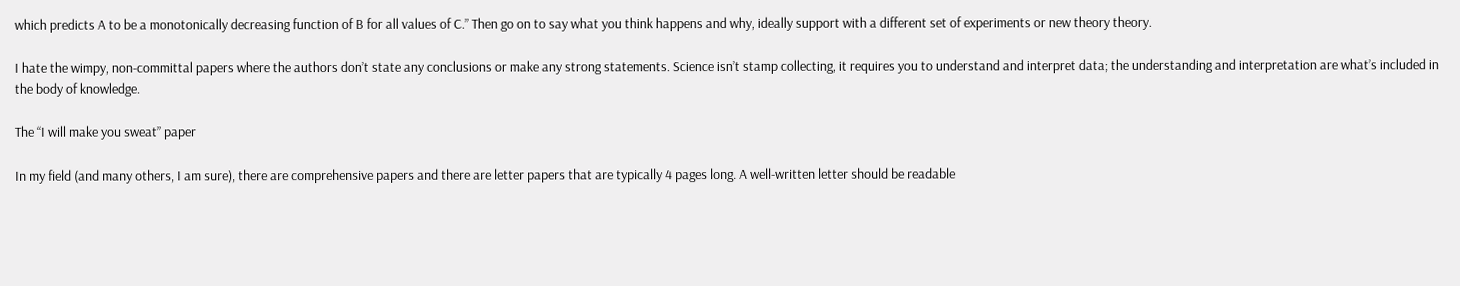which predicts A to be a monotonically decreasing function of B for all values of C.” Then go on to say what you think happens and why, ideally support with a different set of experiments or new theory theory.

I hate the wimpy, non-committal papers where the authors don’t state any conclusions or make any strong statements. Science isn’t stamp collecting, it requires you to understand and interpret data; the understanding and interpretation are what’s included in the body of knowledge.

The “I will make you sweat” paper

In my field (and many others, I am sure), there are comprehensive papers and there are letter papers that are typically 4 pages long. A well-written letter should be readable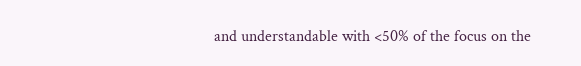and understandable with <50% of the focus on the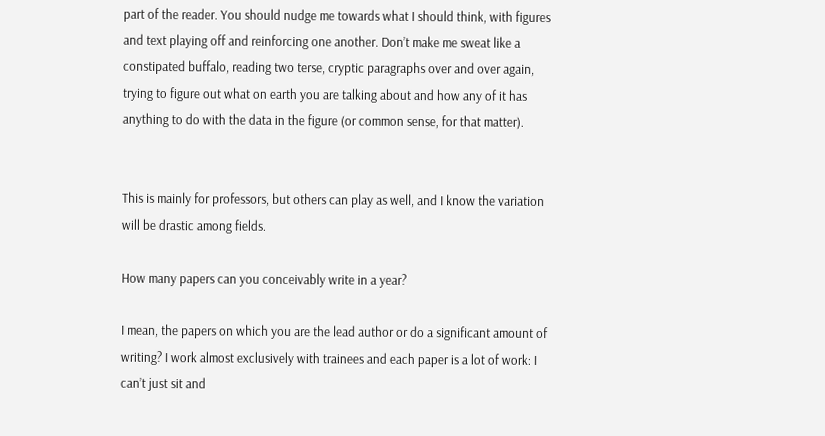part of the reader. You should nudge me towards what I should think, with figures and text playing off and reinforcing one another. Don’t make me sweat like a constipated buffalo, reading two terse, cryptic paragraphs over and over again, trying to figure out what on earth you are talking about and how any of it has anything to do with the data in the figure (or common sense, for that matter).


This is mainly for professors, but others can play as well, and I know the variation will be drastic among fields.

How many papers can you conceivably write in a year?

I mean, the papers on which you are the lead author or do a significant amount of writing? I work almost exclusively with trainees and each paper is a lot of work: I can’t just sit and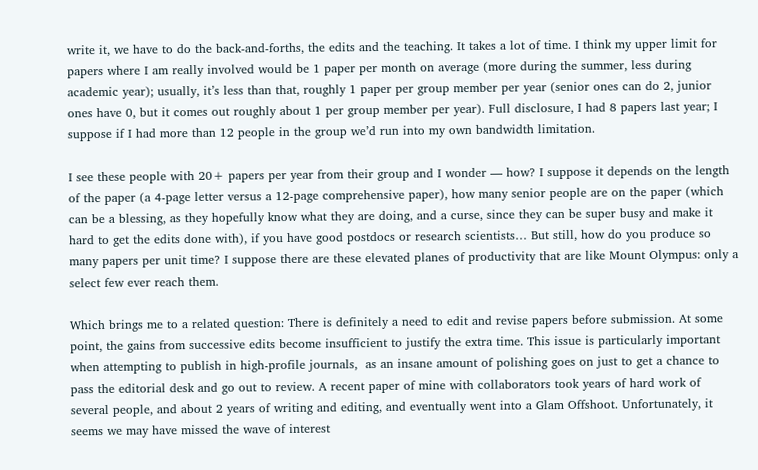write it, we have to do the back-and-forths, the edits and the teaching. It takes a lot of time. I think my upper limit for papers where I am really involved would be 1 paper per month on average (more during the summer, less during academic year); usually, it’s less than that, roughly 1 paper per group member per year (senior ones can do 2, junior ones have 0, but it comes out roughly about 1 per group member per year). Full disclosure, I had 8 papers last year; I suppose if I had more than 12 people in the group we’d run into my own bandwidth limitation.

I see these people with 20+ papers per year from their group and I wonder — how? I suppose it depends on the length of the paper (a 4-page letter versus a 12-page comprehensive paper), how many senior people are on the paper (which can be a blessing, as they hopefully know what they are doing, and a curse, since they can be super busy and make it hard to get the edits done with), if you have good postdocs or research scientists… But still, how do you produce so many papers per unit time? I suppose there are these elevated planes of productivity that are like Mount Olympus: only a select few ever reach them.

Which brings me to a related question: There is definitely a need to edit and revise papers before submission. At some point, the gains from successive edits become insufficient to justify the extra time. This issue is particularly important when attempting to publish in high-profile journals,  as an insane amount of polishing goes on just to get a chance to pass the editorial desk and go out to review. A recent paper of mine with collaborators took years of hard work of several people, and about 2 years of writing and editing, and eventually went into a Glam Offshoot. Unfortunately, it seems we may have missed the wave of interest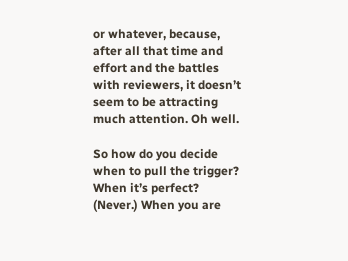or whatever, because, after all that time and effort and the battles with reviewers, it doesn’t seem to be attracting much attention. Oh well.

So how do you decide when to pull the trigger? When it’s perfect? (Never.) When you are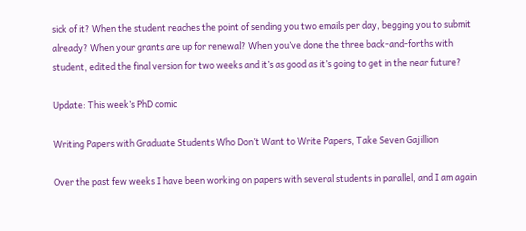sick of it? When the student reaches the point of sending you two emails per day, begging you to submit already? When your grants are up for renewal? When you’ve done the three back-and-forths with student, edited the final version for two weeks and it’s as good as it’s going to get in the near future?

Update: This week’s PhD comic

Writing Papers with Graduate Students Who Don’t Want to Write Papers, Take Seven Gajillion

Over the past few weeks I have been working on papers with several students in parallel, and I am again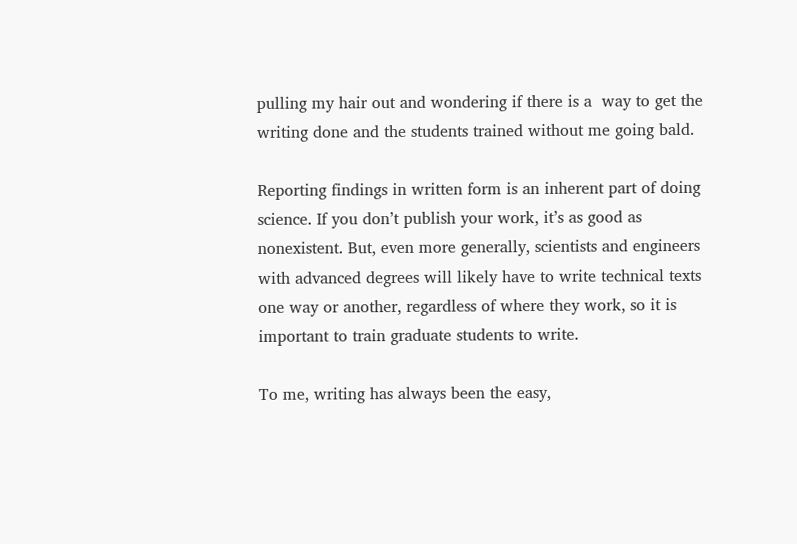pulling my hair out and wondering if there is a  way to get the writing done and the students trained without me going bald.

Reporting findings in written form is an inherent part of doing science. If you don’t publish your work, it’s as good as nonexistent. But, even more generally, scientists and engineers with advanced degrees will likely have to write technical texts one way or another, regardless of where they work, so it is important to train graduate students to write.

To me, writing has always been the easy,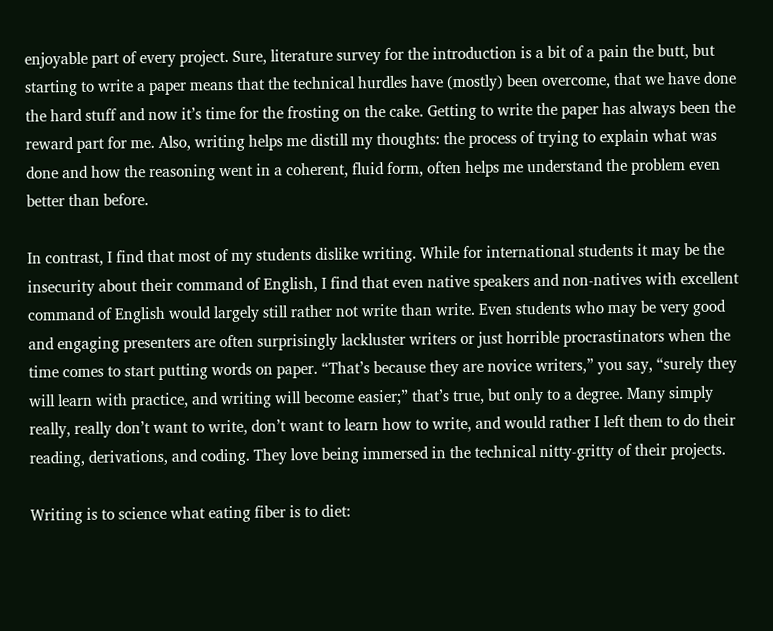enjoyable part of every project. Sure, literature survey for the introduction is a bit of a pain the butt, but starting to write a paper means that the technical hurdles have (mostly) been overcome, that we have done the hard stuff and now it’s time for the frosting on the cake. Getting to write the paper has always been the reward part for me. Also, writing helps me distill my thoughts: the process of trying to explain what was done and how the reasoning went in a coherent, fluid form, often helps me understand the problem even better than before.

In contrast, I find that most of my students dislike writing. While for international students it may be the insecurity about their command of English, I find that even native speakers and non-natives with excellent command of English would largely still rather not write than write. Even students who may be very good and engaging presenters are often surprisingly lackluster writers or just horrible procrastinators when the time comes to start putting words on paper. “That’s because they are novice writers,” you say, “surely they will learn with practice, and writing will become easier;” that’s true, but only to a degree. Many simply really, really don’t want to write, don’t want to learn how to write, and would rather I left them to do their reading, derivations, and coding. They love being immersed in the technical nitty-gritty of their projects.

Writing is to science what eating fiber is to diet: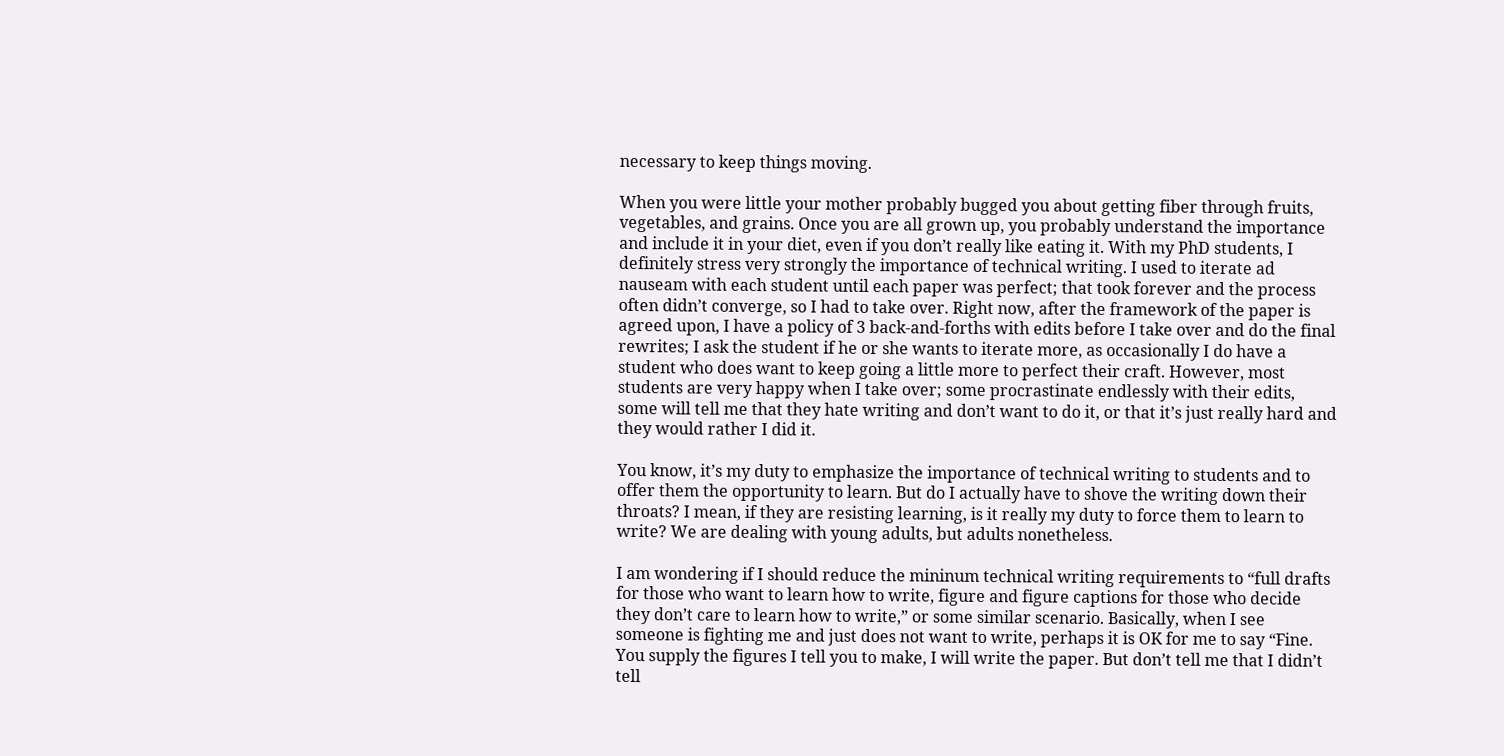necessary to keep things moving.

When you were little your mother probably bugged you about getting fiber through fruits, vegetables, and grains. Once you are all grown up, you probably understand the importance and include it in your diet, even if you don’t really like eating it. With my PhD students, I definitely stress very strongly the importance of technical writing. I used to iterate ad nauseam with each student until each paper was perfect; that took forever and the process often didn’t converge, so I had to take over. Right now, after the framework of the paper is agreed upon, I have a policy of 3 back-and-forths with edits before I take over and do the final rewrites; I ask the student if he or she wants to iterate more, as occasionally I do have a student who does want to keep going a little more to perfect their craft. However, most students are very happy when I take over; some procrastinate endlessly with their edits, some will tell me that they hate writing and don’t want to do it, or that it’s just really hard and they would rather I did it.

You know, it’s my duty to emphasize the importance of technical writing to students and to offer them the opportunity to learn. But do I actually have to shove the writing down their throats? I mean, if they are resisting learning, is it really my duty to force them to learn to write? We are dealing with young adults, but adults nonetheless.

I am wondering if I should reduce the mininum technical writing requirements to “full drafts for those who want to learn how to write, figure and figure captions for those who decide they don’t care to learn how to write,” or some similar scenario. Basically, when I see someone is fighting me and just does not want to write, perhaps it is OK for me to say “Fine. You supply the figures I tell you to make, I will write the paper. But don’t tell me that I didn’t tell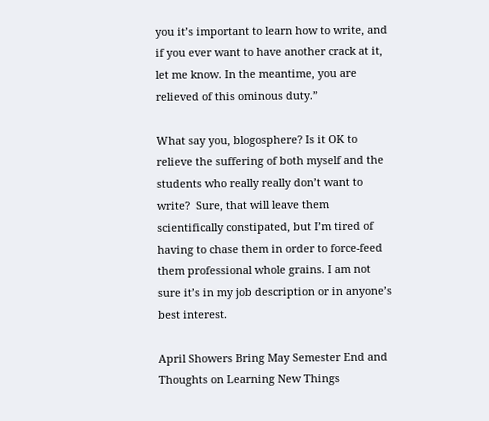you it’s important to learn how to write, and if you ever want to have another crack at it, let me know. In the meantime, you are relieved of this ominous duty.”

What say you, blogosphere? Is it OK to relieve the suffering of both myself and the students who really really don’t want to write?  Sure, that will leave them scientifically constipated, but I’m tired of having to chase them in order to force-feed them professional whole grains. I am not sure it’s in my job description or in anyone’s best interest.

April Showers Bring May Semester End and Thoughts on Learning New Things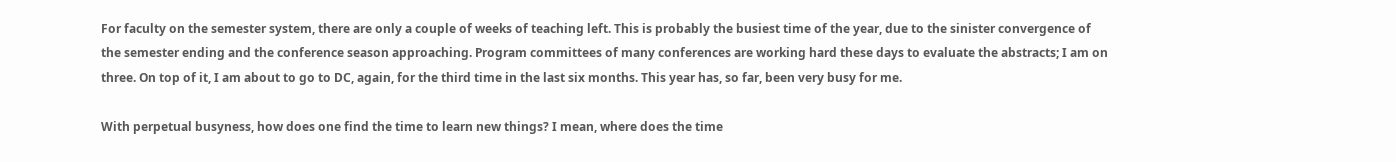For faculty on the semester system, there are only a couple of weeks of teaching left. This is probably the busiest time of the year, due to the sinister convergence of the semester ending and the conference season approaching. Program committees of many conferences are working hard these days to evaluate the abstracts; I am on three. On top of it, I am about to go to DC, again, for the third time in the last six months. This year has, so far, been very busy for me.

With perpetual busyness, how does one find the time to learn new things? I mean, where does the time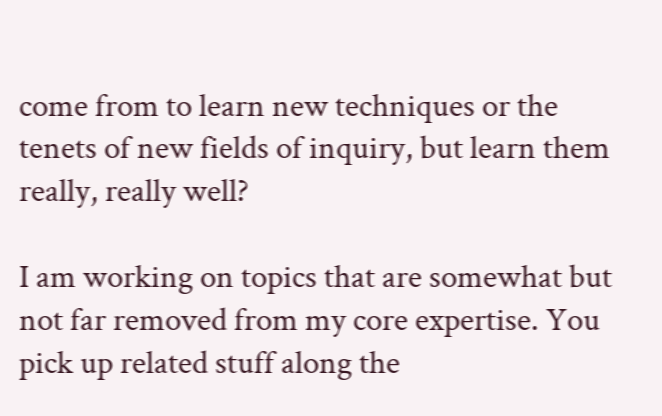come from to learn new techniques or the tenets of new fields of inquiry, but learn them really, really well?

I am working on topics that are somewhat but not far removed from my core expertise. You pick up related stuff along the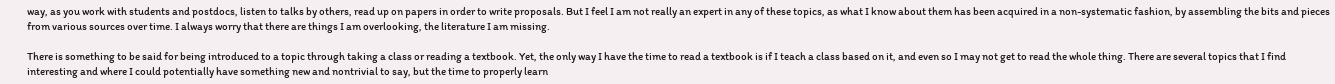way, as you work with students and postdocs, listen to talks by others, read up on papers in order to write proposals. But I feel I am not really an expert in any of these topics, as what I know about them has been acquired in a non-systematic fashion, by assembling the bits and pieces from various sources over time. I always worry that there are things I am overlooking, the literature I am missing.

There is something to be said for being introduced to a topic through taking a class or reading a textbook. Yet, the only way I have the time to read a textbook is if I teach a class based on it, and even so I may not get to read the whole thing. There are several topics that I find interesting and where I could potentially have something new and nontrivial to say, but the time to properly learn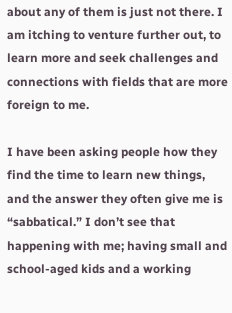about any of them is just not there. I am itching to venture further out, to learn more and seek challenges and connections with fields that are more foreign to me.

I have been asking people how they find the time to learn new things, and the answer they often give me is “sabbatical.” I don’t see that happening with me; having small and school-aged kids and a working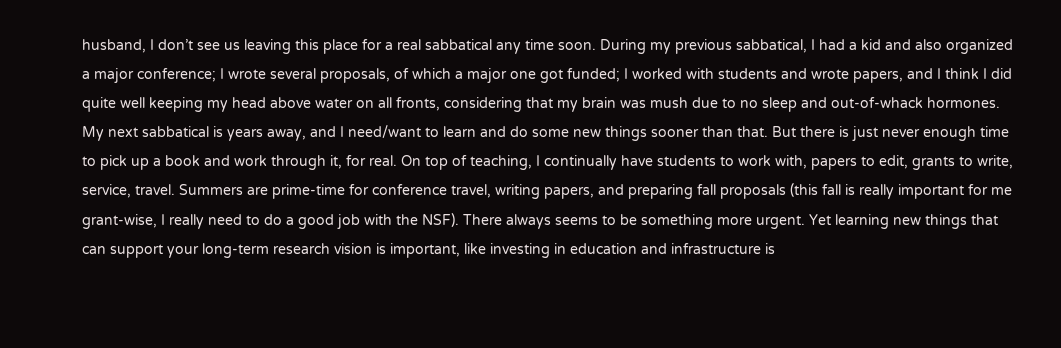husband, I don’t see us leaving this place for a real sabbatical any time soon. During my previous sabbatical, I had a kid and also organized a major conference; I wrote several proposals, of which a major one got funded; I worked with students and wrote papers, and I think I did quite well keeping my head above water on all fronts, considering that my brain was mush due to no sleep and out-of-whack hormones. My next sabbatical is years away, and I need/want to learn and do some new things sooner than that. But there is just never enough time to pick up a book and work through it, for real. On top of teaching, I continually have students to work with, papers to edit, grants to write, service, travel. Summers are prime-time for conference travel, writing papers, and preparing fall proposals (this fall is really important for me grant-wise, I really need to do a good job with the NSF). There always seems to be something more urgent. Yet learning new things that can support your long-term research vision is important, like investing in education and infrastructure is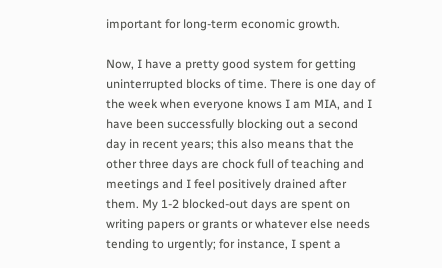important for long-term economic growth.

Now, I have a pretty good system for getting uninterrupted blocks of time. There is one day of the week when everyone knows I am MIA, and I have been successfully blocking out a second day in recent years; this also means that the other three days are chock full of teaching and meetings and I feel positively drained after them. My 1-2 blocked-out days are spent on writing papers or grants or whatever else needs tending to urgently; for instance, I spent a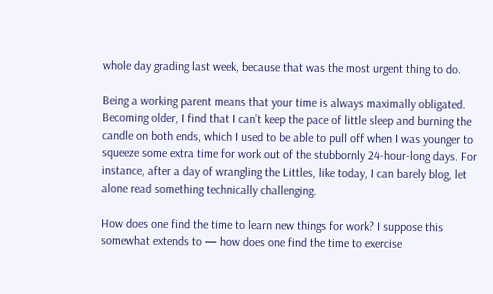whole day grading last week, because that was the most urgent thing to do.

Being a working parent means that your time is always maximally obligated. Becoming older, I find that I can’t keep the pace of little sleep and burning the candle on both ends, which I used to be able to pull off when I was younger to squeeze some extra time for work out of the stubbornly 24-hour-long days. For instance, after a day of wrangling the Littles, like today, I can barely blog, let alone read something technically challenging.

How does one find the time to learn new things for work? I suppose this somewhat extends to — how does one find the time to exercise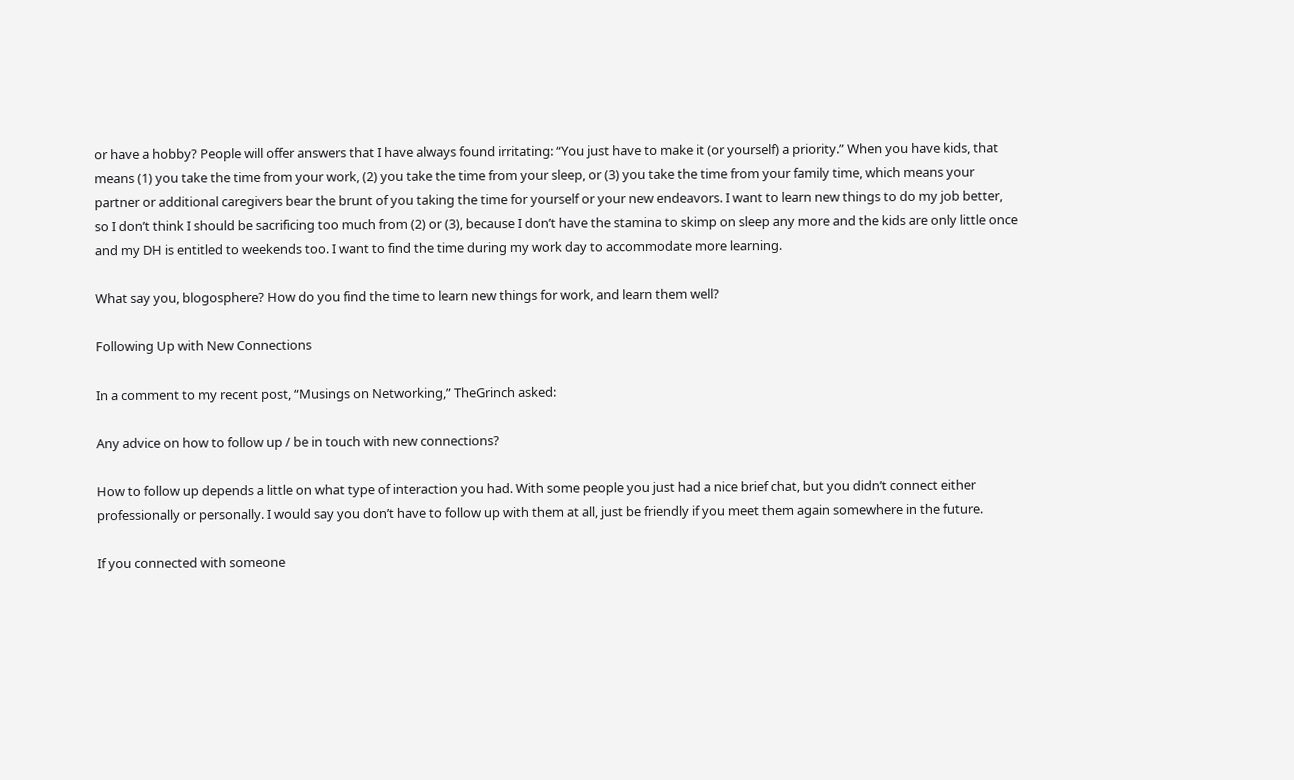or have a hobby? People will offer answers that I have always found irritating: “You just have to make it (or yourself) a priority.” When you have kids, that means (1) you take the time from your work, (2) you take the time from your sleep, or (3) you take the time from your family time, which means your partner or additional caregivers bear the brunt of you taking the time for yourself or your new endeavors. I want to learn new things to do my job better, so I don’t think I should be sacrificing too much from (2) or (3), because I don’t have the stamina to skimp on sleep any more and the kids are only little once and my DH is entitled to weekends too. I want to find the time during my work day to accommodate more learning.

What say you, blogosphere? How do you find the time to learn new things for work, and learn them well?

Following Up with New Connections

In a comment to my recent post, “Musings on Networking,” TheGrinch asked:

Any advice on how to follow up / be in touch with new connections?

How to follow up depends a little on what type of interaction you had. With some people you just had a nice brief chat, but you didn’t connect either professionally or personally. I would say you don’t have to follow up with them at all, just be friendly if you meet them again somewhere in the future.

If you connected with someone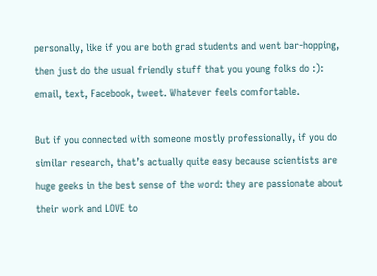personally, like if you are both grad students and went bar-hopping, then just do the usual friendly stuff that you young folks do :): email, text, Facebook, tweet. Whatever feels comfortable.

But if you connected with someone mostly professionally, if you do similar research, that’s actually quite easy because scientists are huge geeks in the best sense of the word: they are passionate about their work and LOVE to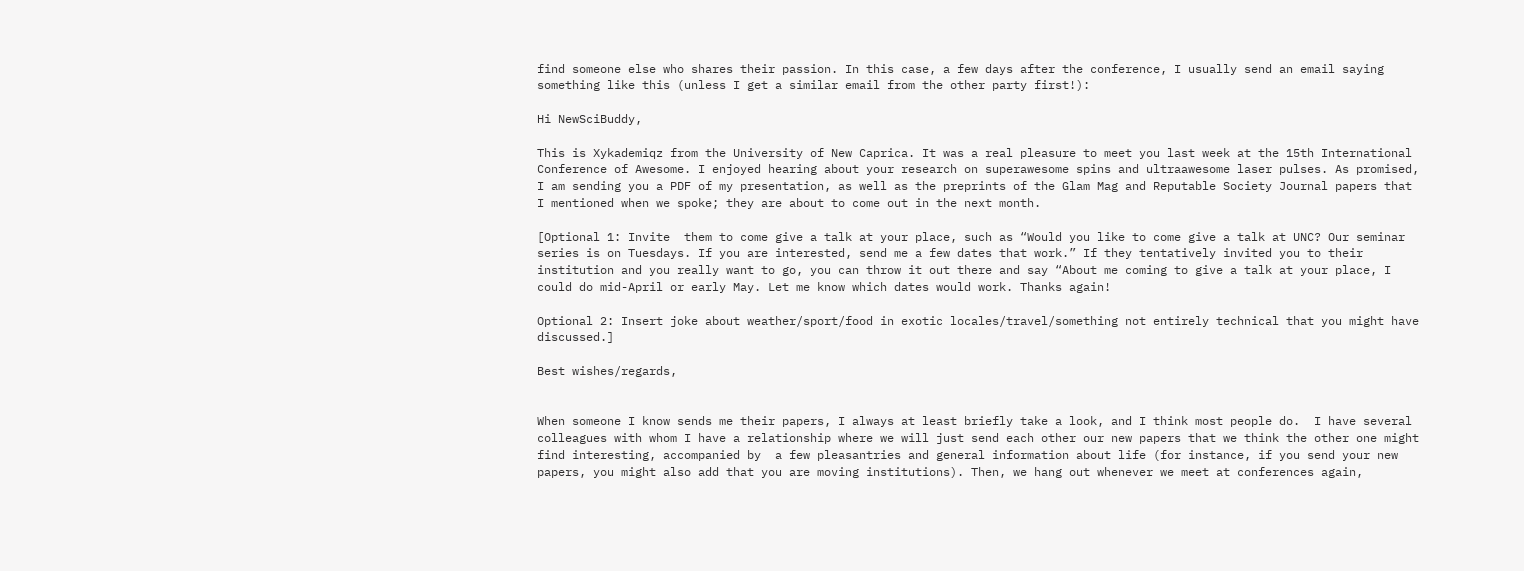find someone else who shares their passion. In this case, a few days after the conference, I usually send an email saying something like this (unless I get a similar email from the other party first!):

Hi NewSciBuddy,

This is Xykademiqz from the University of New Caprica. It was a real pleasure to meet you last week at the 15th International Conference of Awesome. I enjoyed hearing about your research on superawesome spins and ultraawesome laser pulses. As promised, I am sending you a PDF of my presentation, as well as the preprints of the Glam Mag and Reputable Society Journal papers that I mentioned when we spoke; they are about to come out in the next month.

[Optional 1: Invite  them to come give a talk at your place, such as “Would you like to come give a talk at UNC? Our seminar series is on Tuesdays. If you are interested, send me a few dates that work.” If they tentatively invited you to their institution and you really want to go, you can throw it out there and say “About me coming to give a talk at your place, I could do mid-April or early May. Let me know which dates would work. Thanks again!

Optional 2: Insert joke about weather/sport/food in exotic locales/travel/something not entirely technical that you might have discussed.]

Best wishes/regards,


When someone I know sends me their papers, I always at least briefly take a look, and I think most people do.  I have several colleagues with whom I have a relationship where we will just send each other our new papers that we think the other one might find interesting, accompanied by  a few pleasantries and general information about life (for instance, if you send your new papers, you might also add that you are moving institutions). Then, we hang out whenever we meet at conferences again,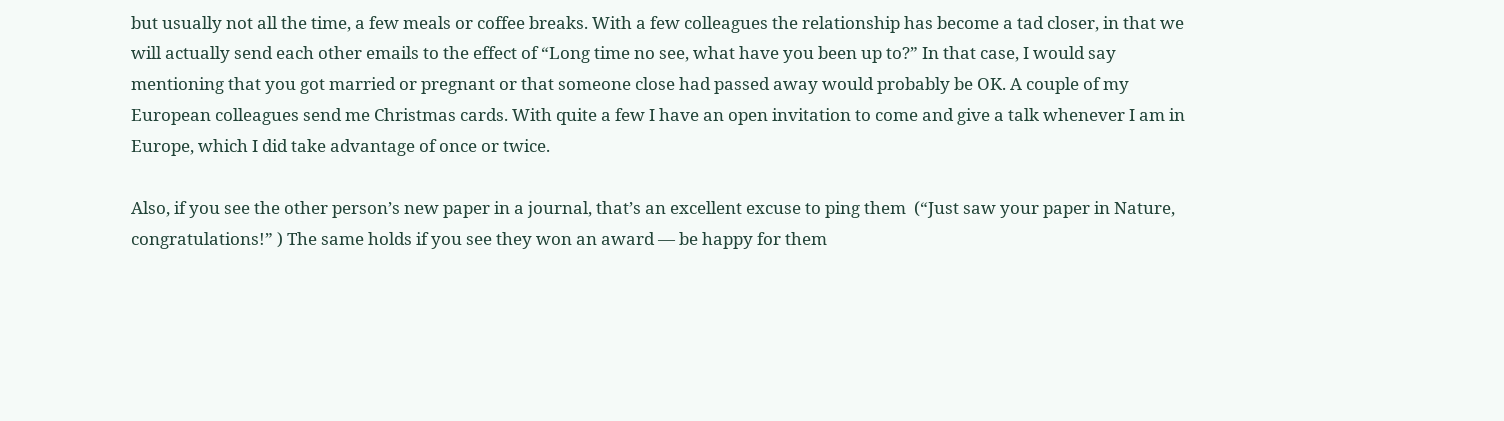but usually not all the time, a few meals or coffee breaks. With a few colleagues the relationship has become a tad closer, in that we will actually send each other emails to the effect of “Long time no see, what have you been up to?” In that case, I would say mentioning that you got married or pregnant or that someone close had passed away would probably be OK. A couple of my European colleagues send me Christmas cards. With quite a few I have an open invitation to come and give a talk whenever I am in Europe, which I did take advantage of once or twice.

Also, if you see the other person’s new paper in a journal, that’s an excellent excuse to ping them  (“Just saw your paper in Nature, congratulations!” ) The same holds if you see they won an award — be happy for them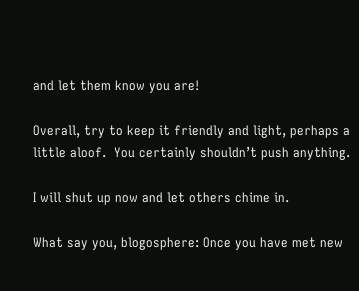and let them know you are!

Overall, try to keep it friendly and light, perhaps a little aloof.  You certainly shouldn’t push anything.

I will shut up now and let others chime in.

What say you, blogosphere: Once you have met new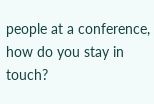people at a conference, how do you stay in touch?